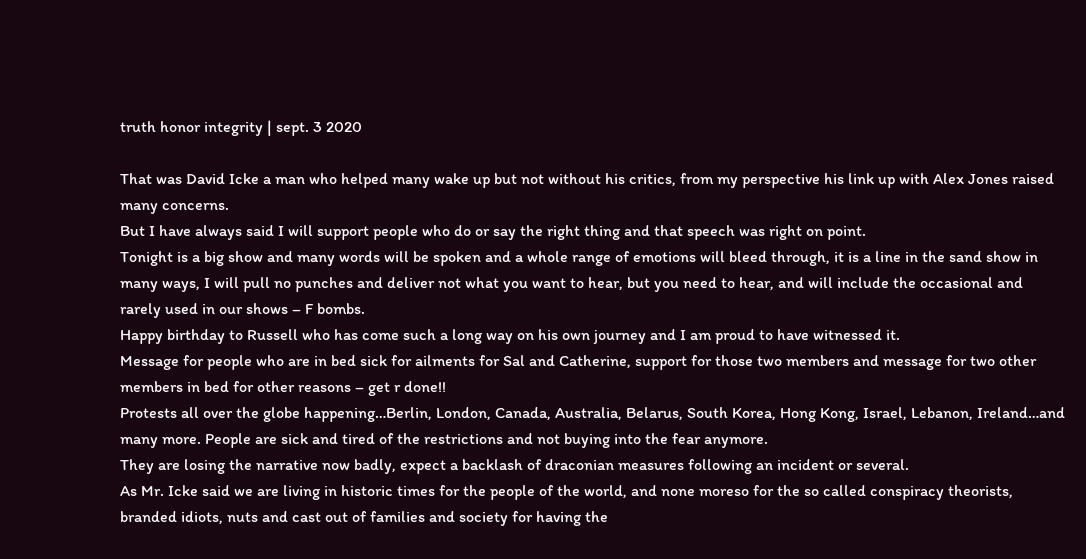truth honor integrity | sept. 3 2020

That was David Icke a man who helped many wake up but not without his critics, from my perspective his link up with Alex Jones raised many concerns.
But I have always said I will support people who do or say the right thing and that speech was right on point.
Tonight is a big show and many words will be spoken and a whole range of emotions will bleed through, it is a line in the sand show in many ways, I will pull no punches and deliver not what you want to hear, but you need to hear, and will include the occasional and rarely used in our shows – F bombs.
Happy birthday to Russell who has come such a long way on his own journey and I am proud to have witnessed it.
Message for people who are in bed sick for ailments for Sal and Catherine, support for those two members and message for two other members in bed for other reasons – get r done!!
Protests all over the globe happening…Berlin, London, Canada, Australia, Belarus, South Korea, Hong Kong, Israel, Lebanon, Ireland…and many more. People are sick and tired of the restrictions and not buying into the fear anymore.
They are losing the narrative now badly, expect a backlash of draconian measures following an incident or several.
As Mr. Icke said we are living in historic times for the people of the world, and none moreso for the so called conspiracy theorists, branded idiots, nuts and cast out of families and society for having the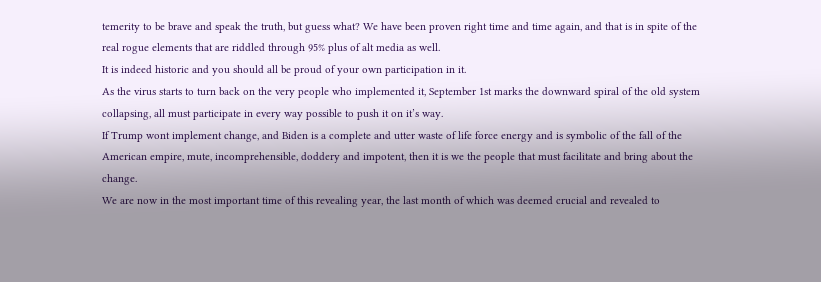temerity to be brave and speak the truth, but guess what? We have been proven right time and time again, and that is in spite of the real rogue elements that are riddled through 95% plus of alt media as well.
It is indeed historic and you should all be proud of your own participation in it.
As the virus starts to turn back on the very people who implemented it, September 1st marks the downward spiral of the old system collapsing, all must participate in every way possible to push it on it’s way.
If Trump wont implement change, and Biden is a complete and utter waste of life force energy and is symbolic of the fall of the American empire, mute, incomprehensible, doddery and impotent, then it is we the people that must facilitate and bring about the change.
We are now in the most important time of this revealing year, the last month of which was deemed crucial and revealed to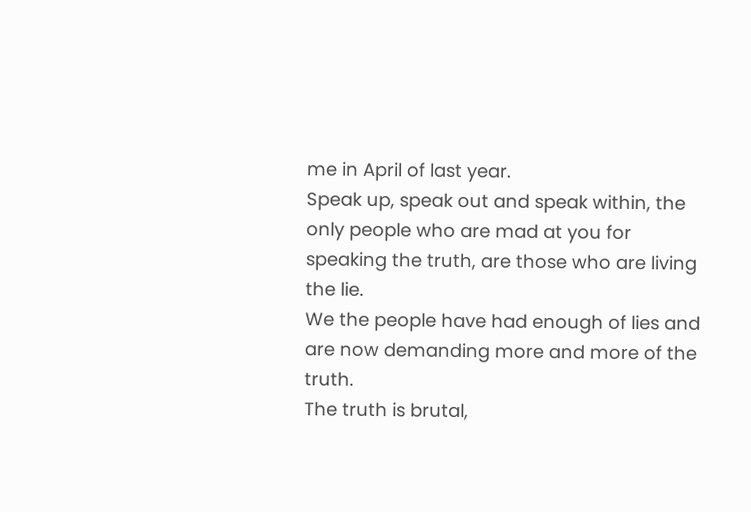me in April of last year.
Speak up, speak out and speak within, the only people who are mad at you for speaking the truth, are those who are living the lie.
We the people have had enough of lies and are now demanding more and more of the truth.
The truth is brutal,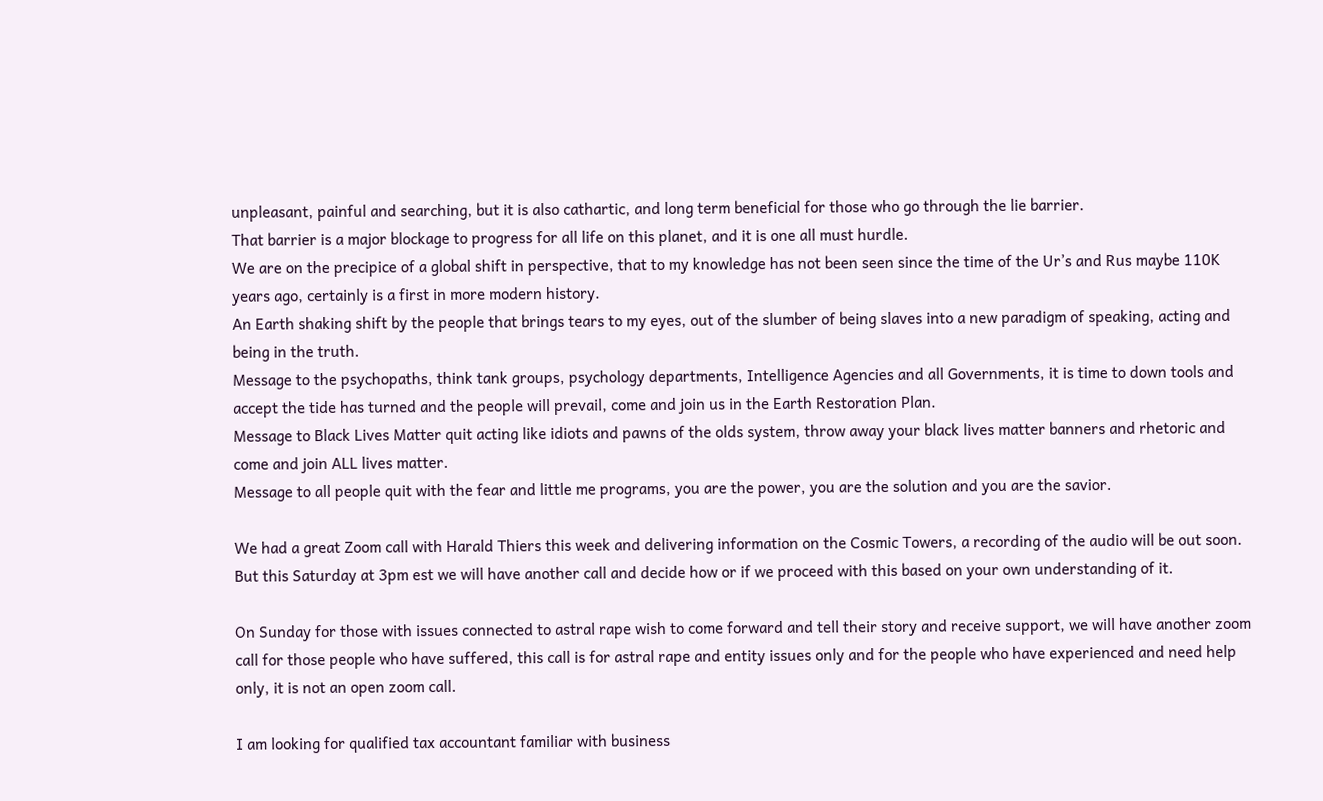unpleasant, painful and searching, but it is also cathartic, and long term beneficial for those who go through the lie barrier.
That barrier is a major blockage to progress for all life on this planet, and it is one all must hurdle.
We are on the precipice of a global shift in perspective, that to my knowledge has not been seen since the time of the Ur’s and Rus maybe 110K years ago, certainly is a first in more modern history.
An Earth shaking shift by the people that brings tears to my eyes, out of the slumber of being slaves into a new paradigm of speaking, acting and being in the truth.
Message to the psychopaths, think tank groups, psychology departments, Intelligence Agencies and all Governments, it is time to down tools and accept the tide has turned and the people will prevail, come and join us in the Earth Restoration Plan.
Message to Black Lives Matter quit acting like idiots and pawns of the olds system, throw away your black lives matter banners and rhetoric and come and join ALL lives matter.
Message to all people quit with the fear and little me programs, you are the power, you are the solution and you are the savior.

We had a great Zoom call with Harald Thiers this week and delivering information on the Cosmic Towers, a recording of the audio will be out soon. But this Saturday at 3pm est we will have another call and decide how or if we proceed with this based on your own understanding of it.

On Sunday for those with issues connected to astral rape wish to come forward and tell their story and receive support, we will have another zoom call for those people who have suffered, this call is for astral rape and entity issues only and for the people who have experienced and need help only, it is not an open zoom call.

I am looking for qualified tax accountant familiar with business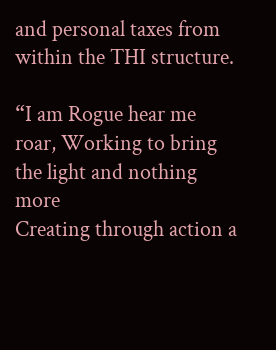and personal taxes from within the THI structure.

“I am Rogue hear me roar, Working to bring the light and nothing more
Creating through action a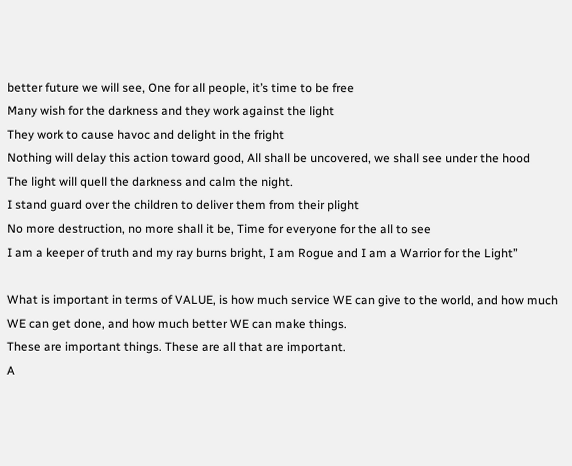better future we will see, One for all people, it’s time to be free
Many wish for the darkness and they work against the light
They work to cause havoc and delight in the fright
Nothing will delay this action toward good, All shall be uncovered, we shall see under the hood
The light will quell the darkness and calm the night.
I stand guard over the children to deliver them from their plight
No more destruction, no more shall it be, Time for everyone for the all to see
I am a keeper of truth and my ray burns bright, I am Rogue and I am a Warrior for the Light”

What is important in terms of VALUE, is how much service WE can give to the world, and how much WE can get done, and how much better WE can make things.
These are important things. These are all that are important.
A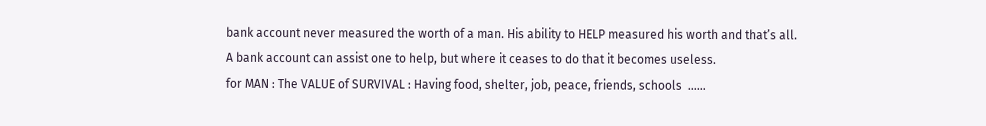bank account never measured the worth of a man. His ability to HELP measured his worth and that’s all.
A bank account can assist one to help, but where it ceases to do that it becomes useless.
for MAN : The VALUE of SURVIVAL : Having food, shelter, job, peace, friends, schools  ……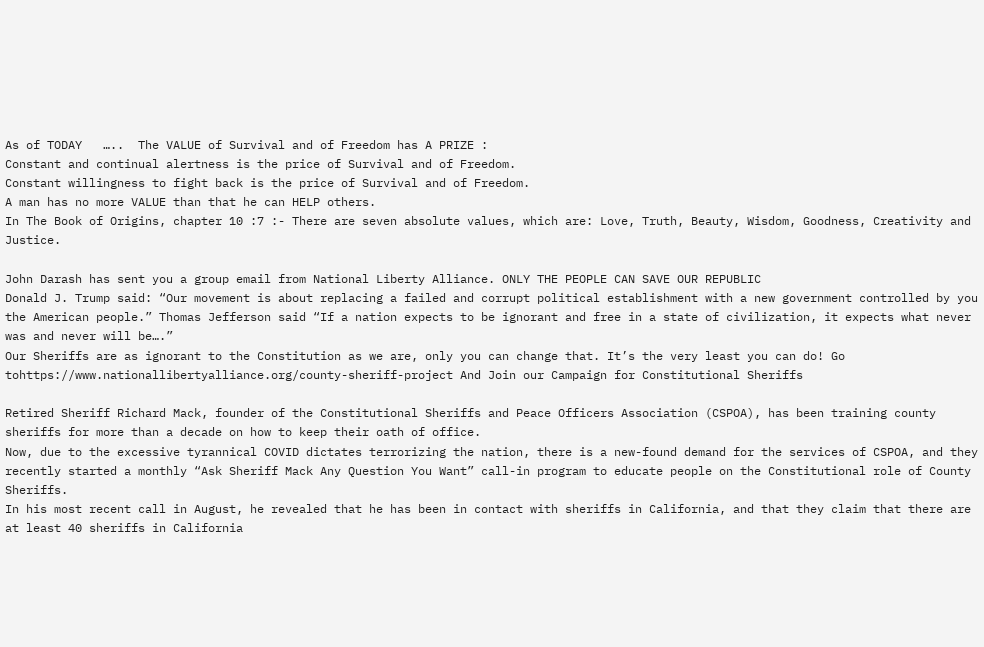As of TODAY   …..  The VALUE of Survival and of Freedom has A PRIZE :
Constant and continual alertness is the price of Survival and of Freedom.
Constant willingness to fight back is the price of Survival and of Freedom.
A man has no more VALUE than that he can HELP others.
In The Book of Origins, chapter 10 :7 :- There are seven absolute values, which are: Love, Truth, Beauty, Wisdom, Goodness, Creativity and Justice.

John Darash has sent you a group email from National Liberty Alliance. ONLY THE PEOPLE CAN SAVE OUR REPUBLIC
Donald J. Trump said: “Our movement is about replacing a failed and corrupt political establishment with a new government controlled by you the American people.” Thomas Jefferson said “If a nation expects to be ignorant and free in a state of civilization, it expects what never was and never will be….”
Our Sheriffs are as ignorant to the Constitution as we are, only you can change that. It’s the very least you can do! Go tohttps://www.nationallibertyalliance.org/county-sheriff-project And Join our Campaign for Constitutional Sheriffs

Retired Sheriff Richard Mack, founder of the Constitutional Sheriffs and Peace Officers Association (CSPOA), has been training county sheriffs for more than a decade on how to keep their oath of office.
Now, due to the excessive tyrannical COVID dictates terrorizing the nation, there is a new-found demand for the services of CSPOA, and they recently started a monthly “Ask Sheriff Mack Any Question You Want” call-in program to educate people on the Constitutional role of County Sheriffs.
In his most recent call in August, he revealed that he has been in contact with sheriffs in California, and that they claim that there are at least 40 sheriffs in California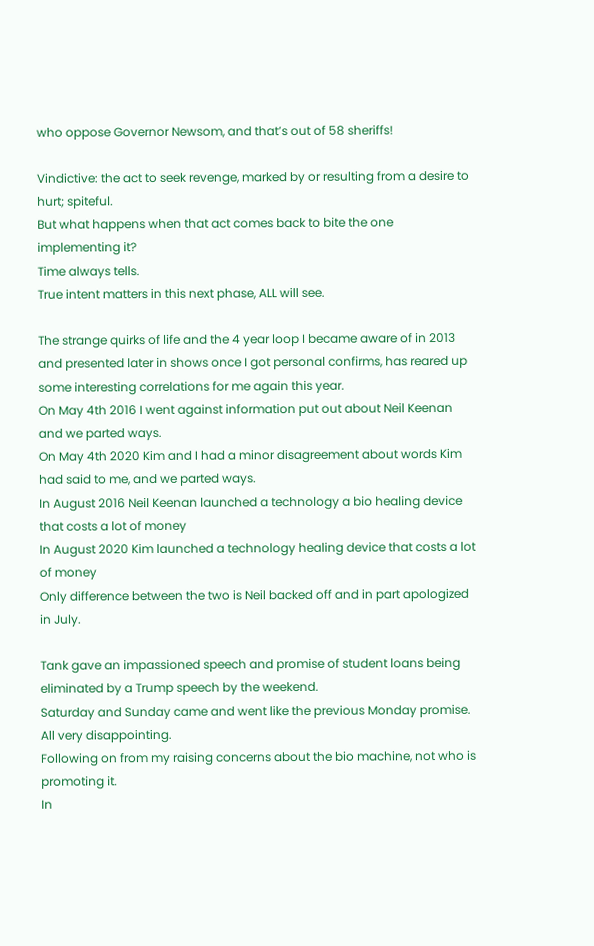who oppose Governor Newsom, and that’s out of 58 sheriffs!

Vindictive: the act to seek revenge, marked by or resulting from a desire to hurt; spiteful.
But what happens when that act comes back to bite the one implementing it?
Time always tells.
True intent matters in this next phase, ALL will see.

The strange quirks of life and the 4 year loop I became aware of in 2013 and presented later in shows once I got personal confirms, has reared up some interesting correlations for me again this year.
On May 4th 2016 I went against information put out about Neil Keenan and we parted ways.
On May 4th 2020 Kim and I had a minor disagreement about words Kim had said to me, and we parted ways.
In August 2016 Neil Keenan launched a technology a bio healing device that costs a lot of money
In August 2020 Kim launched a technology healing device that costs a lot of money
Only difference between the two is Neil backed off and in part apologized in July.

Tank gave an impassioned speech and promise of student loans being eliminated by a Trump speech by the weekend.
Saturday and Sunday came and went like the previous Monday promise.
All very disappointing.
Following on from my raising concerns about the bio machine, not who is promoting it.
In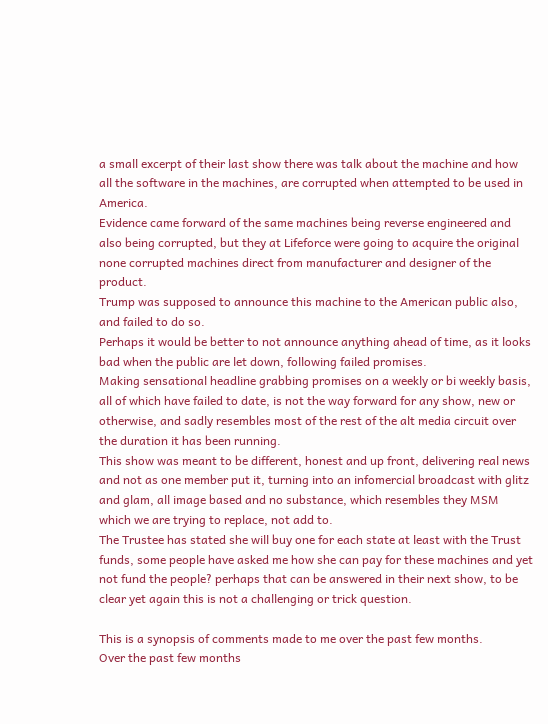a small excerpt of their last show there was talk about the machine and how all the software in the machines, are corrupted when attempted to be used in America.
Evidence came forward of the same machines being reverse engineered and also being corrupted, but they at Lifeforce were going to acquire the original none corrupted machines direct from manufacturer and designer of the product.
Trump was supposed to announce this machine to the American public also, and failed to do so.
Perhaps it would be better to not announce anything ahead of time, as it looks bad when the public are let down, following failed promises.
Making sensational headline grabbing promises on a weekly or bi weekly basis, all of which have failed to date, is not the way forward for any show, new or otherwise, and sadly resembles most of the rest of the alt media circuit over the duration it has been running.
This show was meant to be different, honest and up front, delivering real news and not as one member put it, turning into an infomercial broadcast with glitz and glam, all image based and no substance, which resembles they MSM which we are trying to replace, not add to.
The Trustee has stated she will buy one for each state at least with the Trust funds, some people have asked me how she can pay for these machines and yet not fund the people? perhaps that can be answered in their next show, to be clear yet again this is not a challenging or trick question.

This is a synopsis of comments made to me over the past few months.
Over the past few months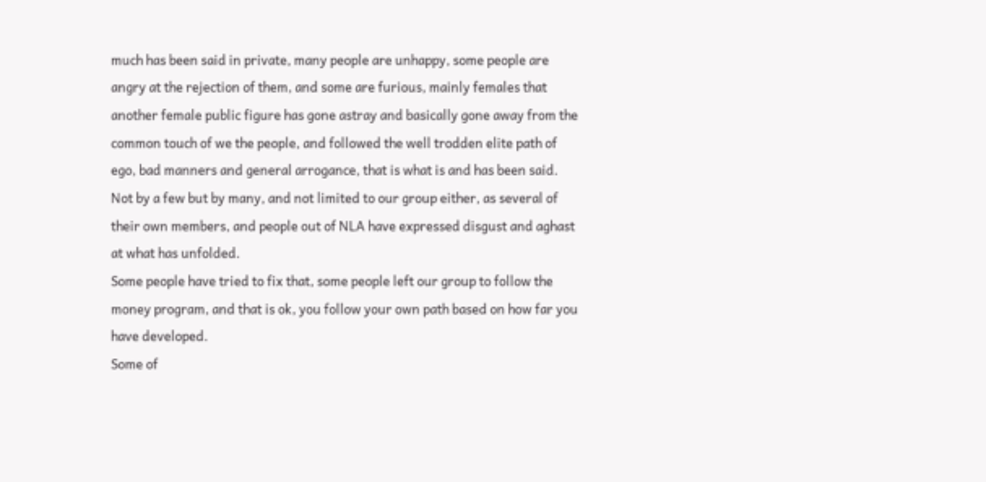much has been said in private, many people are unhappy, some people are angry at the rejection of them, and some are furious, mainly females that another female public figure has gone astray and basically gone away from the common touch of we the people, and followed the well trodden elite path of ego, bad manners and general arrogance, that is what is and has been said.
Not by a few but by many, and not limited to our group either, as several of their own members, and people out of NLA have expressed disgust and aghast at what has unfolded.
Some people have tried to fix that, some people left our group to follow the money program, and that is ok, you follow your own path based on how far you have developed.
Some of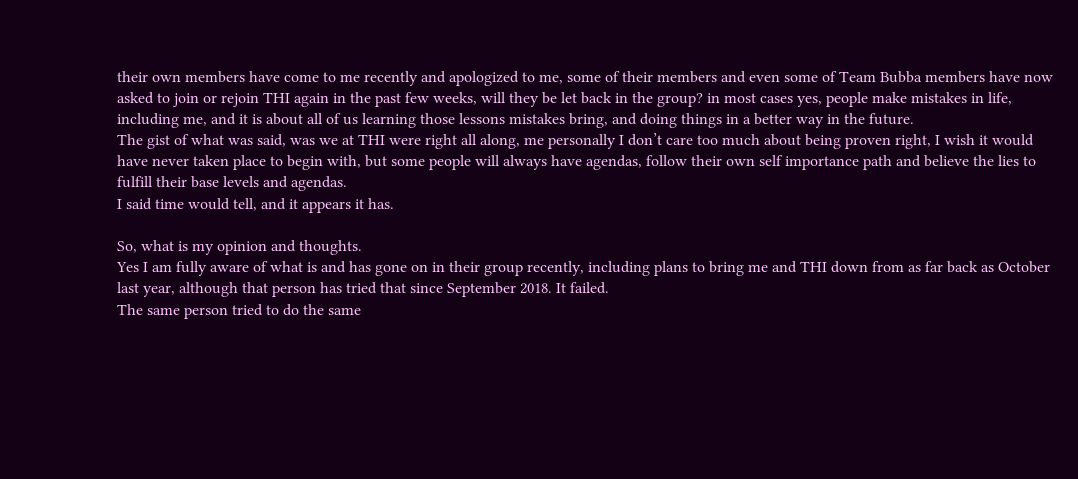their own members have come to me recently and apologized to me, some of their members and even some of Team Bubba members have now asked to join or rejoin THI again in the past few weeks, will they be let back in the group? in most cases yes, people make mistakes in life, including me, and it is about all of us learning those lessons mistakes bring, and doing things in a better way in the future.
The gist of what was said, was we at THI were right all along, me personally I don’t care too much about being proven right, I wish it would have never taken place to begin with, but some people will always have agendas, follow their own self importance path and believe the lies to fulfill their base levels and agendas.
I said time would tell, and it appears it has.

So, what is my opinion and thoughts.
Yes I am fully aware of what is and has gone on in their group recently, including plans to bring me and THI down from as far back as October last year, although that person has tried that since September 2018. It failed.
The same person tried to do the same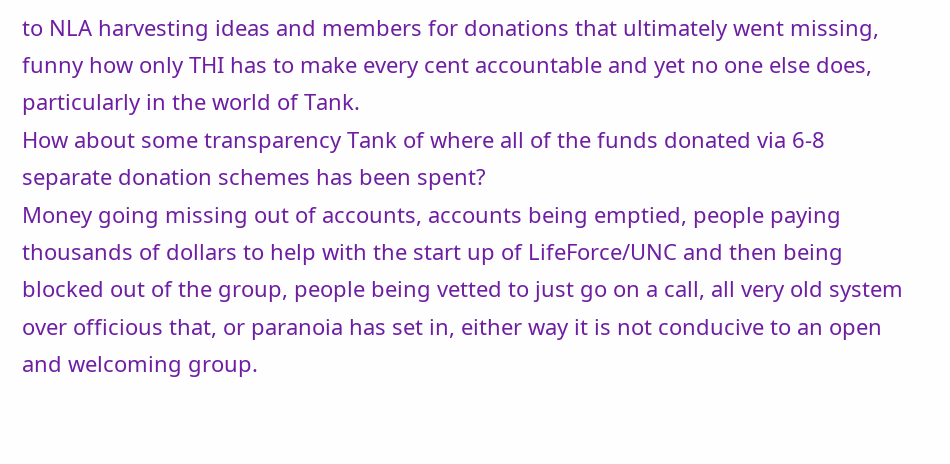to NLA harvesting ideas and members for donations that ultimately went missing, funny how only THI has to make every cent accountable and yet no one else does, particularly in the world of Tank.
How about some transparency Tank of where all of the funds donated via 6-8 separate donation schemes has been spent?
Money going missing out of accounts, accounts being emptied, people paying thousands of dollars to help with the start up of LifeForce/UNC and then being blocked out of the group, people being vetted to just go on a call, all very old system over officious that, or paranoia has set in, either way it is not conducive to an open and welcoming group.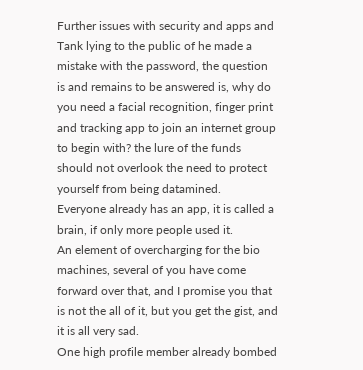Further issues with security and apps and Tank lying to the public of he made a mistake with the password, the question is and remains to be answered is, why do you need a facial recognition, finger print and tracking app to join an internet group to begin with? the lure of the funds should not overlook the need to protect yourself from being datamined.
Everyone already has an app, it is called a brain, if only more people used it.
An element of overcharging for the bio machines, several of you have come forward over that, and I promise you that is not the all of it, but you get the gist, and it is all very sad.
One high profile member already bombed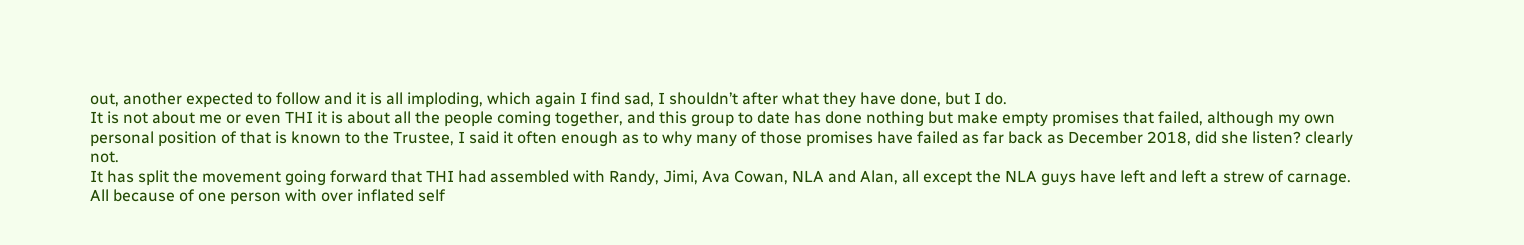out, another expected to follow and it is all imploding, which again I find sad, I shouldn’t after what they have done, but I do.
It is not about me or even THI it is about all the people coming together, and this group to date has done nothing but make empty promises that failed, although my own personal position of that is known to the Trustee, I said it often enough as to why many of those promises have failed as far back as December 2018, did she listen? clearly not.
It has split the movement going forward that THI had assembled with Randy, Jimi, Ava Cowan, NLA and Alan, all except the NLA guys have left and left a strew of carnage.
All because of one person with over inflated self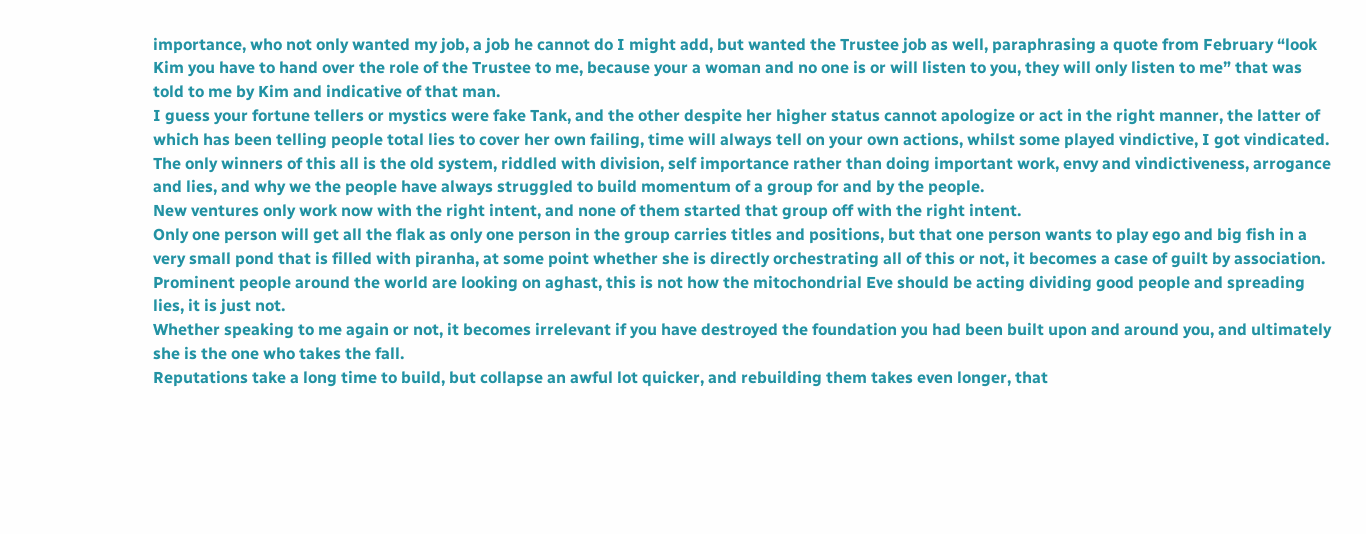importance, who not only wanted my job, a job he cannot do I might add, but wanted the Trustee job as well, paraphrasing a quote from February “look Kim you have to hand over the role of the Trustee to me, because your a woman and no one is or will listen to you, they will only listen to me” that was told to me by Kim and indicative of that man.
I guess your fortune tellers or mystics were fake Tank, and the other despite her higher status cannot apologize or act in the right manner, the latter of which has been telling people total lies to cover her own failing, time will always tell on your own actions, whilst some played vindictive, I got vindicated.
The only winners of this all is the old system, riddled with division, self importance rather than doing important work, envy and vindictiveness, arrogance and lies, and why we the people have always struggled to build momentum of a group for and by the people.
New ventures only work now with the right intent, and none of them started that group off with the right intent.
Only one person will get all the flak as only one person in the group carries titles and positions, but that one person wants to play ego and big fish in a very small pond that is filled with piranha, at some point whether she is directly orchestrating all of this or not, it becomes a case of guilt by association.
Prominent people around the world are looking on aghast, this is not how the mitochondrial Eve should be acting dividing good people and spreading lies, it is just not.
Whether speaking to me again or not, it becomes irrelevant if you have destroyed the foundation you had been built upon and around you, and ultimately she is the one who takes the fall.
Reputations take a long time to build, but collapse an awful lot quicker, and rebuilding them takes even longer, that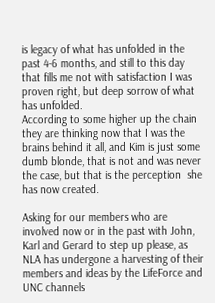is legacy of what has unfolded in the past 4-6 months, and still to this day that fills me not with satisfaction I was proven right, but deep sorrow of what has unfolded.
According to some higher up the chain they are thinking now that I was the brains behind it all, and Kim is just some dumb blonde, that is not and was never the case, but that is the perception  she has now created.

Asking for our members who are involved now or in the past with John, Karl and Gerard to step up please, as NLA has undergone a harvesting of their members and ideas by the LifeForce and UNC channels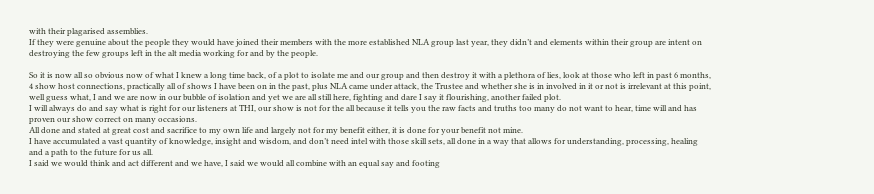with their plagarised assemblies.
If they were genuine about the people they would have joined their members with the more established NLA group last year, they didn’t and elements within their group are intent on destroying the few groups left in the alt media working for and by the people.

So it is now all so obvious now of what I knew a long time back, of a plot to isolate me and our group and then destroy it with a plethora of lies, look at those who left in past 6 months, 4 show host connections, practically all of shows I have been on in the past, plus NLA came under attack, the Trustee and whether she is in involved in it or not is irrelevant at this point, well guess what, I and we are now in our bubble of isolation and yet we are all still here, fighting and dare I say it flourishing, another failed plot.
I will always do and say what is right for our listeners at THI, our show is not for the all because it tells you the raw facts and truths too many do not want to hear, time will and has proven our show correct on many occasions.
All done and stated at great cost and sacrifice to my own life and largely not for my benefit either, it is done for your benefit not mine.
I have accumulated a vast quantity of knowledge, insight and wisdom, and don’t need intel with those skill sets, all done in a way that allows for understanding, processing, healing and a path to the future for us all.
I said we would think and act different and we have, I said we would all combine with an equal say and footing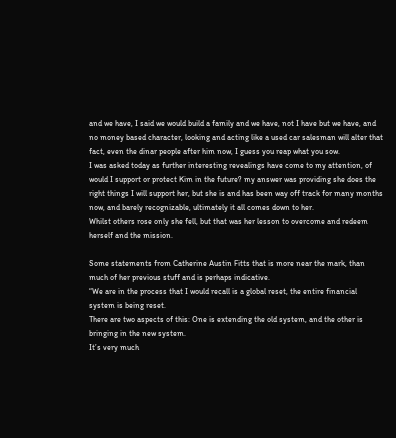and we have, I said we would build a family and we have, not I have but we have, and no money based character, looking and acting like a used car salesman will alter that fact, even the dinar people after him now, I guess you reap what you sow.
I was asked today as further interesting revealings have come to my attention, of would I support or protect Kim in the future? my answer was providing she does the right things I will support her, but she is and has been way off track for many months now, and barely recognizable, ultimately it all comes down to her.
Whilst others rose only she fell, but that was her lesson to overcome and redeem herself and the mission.

Some statements from Catherine Austin Fitts that is more near the mark, than much of her previous stuff and is perhaps indicative.
“We are in the process that I would recall is a global reset, the entire financial system is being reset.
There are two aspects of this: One is extending the old system, and the other is bringing in the new system.
It’s very much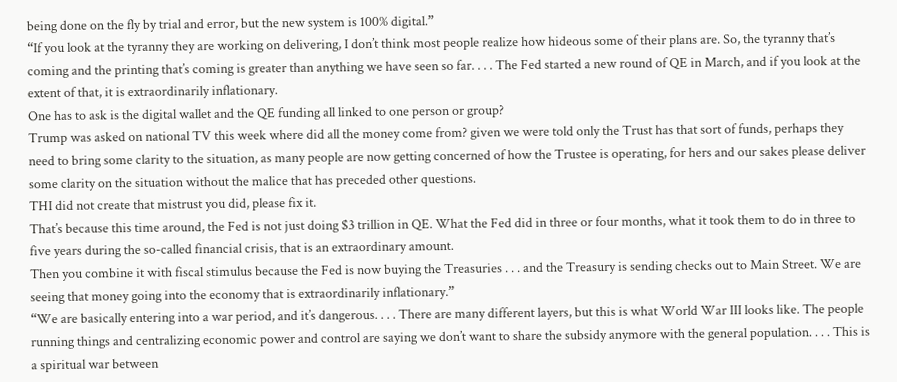being done on the fly by trial and error, but the new system is 100% digital.”
“If you look at the tyranny they are working on delivering, I don’t think most people realize how hideous some of their plans are. So, the tyranny that’s coming and the printing that’s coming is greater than anything we have seen so far. . . . The Fed started a new round of QE in March, and if you look at the extent of that, it is extraordinarily inflationary.
One has to ask is the digital wallet and the QE funding all linked to one person or group?
Trump was asked on national TV this week where did all the money come from? given we were told only the Trust has that sort of funds, perhaps they need to bring some clarity to the situation, as many people are now getting concerned of how the Trustee is operating, for hers and our sakes please deliver some clarity on the situation without the malice that has preceded other questions.
THI did not create that mistrust you did, please fix it.
That’s because this time around, the Fed is not just doing $3 trillion in QE. What the Fed did in three or four months, what it took them to do in three to five years during the so-called financial crisis, that is an extraordinary amount.
Then you combine it with fiscal stimulus because the Fed is now buying the Treasuries . . . and the Treasury is sending checks out to Main Street. We are seeing that money going into the economy that is extraordinarily inflationary.”
“We are basically entering into a war period, and it’s dangerous. . . . There are many different layers, but this is what World War III looks like. The people running things and centralizing economic power and control are saying we don’t want to share the subsidy anymore with the general population. . . . This is a spiritual war between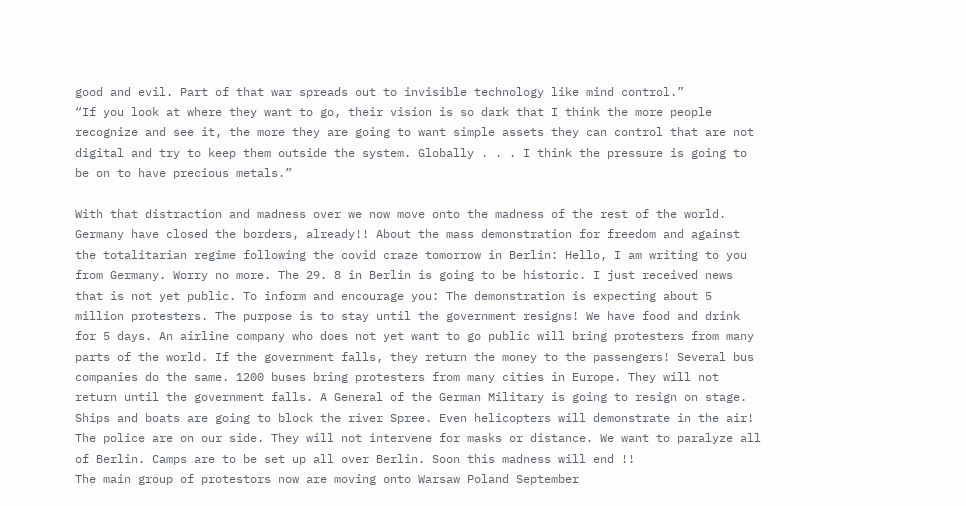good and evil. Part of that war spreads out to invisible technology like mind control.”
“If you look at where they want to go, their vision is so dark that I think the more people recognize and see it, the more they are going to want simple assets they can control that are not digital and try to keep them outside the system. Globally . . . I think the pressure is going to be on to have precious metals.”

With that distraction and madness over we now move onto the madness of the rest of the world.
Germany have closed the borders, already!! About the mass demonstration for freedom and against the totalitarian regime following the covid craze tomorrow in Berlin: Hello, I am writing to you from Germany. Worry no more. The 29. 8 in Berlin is going to be historic. I just received news that is not yet public. To inform and encourage you: The demonstration is expecting about 5 million protesters. The purpose is to stay until the government resigns! We have food and drink for 5 days. An airline company who does not yet want to go public will bring protesters from many parts of the world. If the government falls, they return the money to the passengers! Several bus companies do the same. 1200 buses bring protesters from many cities in Europe. They will not return until the government falls. A General of the German Military is going to resign on stage. Ships and boats are going to block the river Spree. Even helicopters will demonstrate in the air! The police are on our side. They will not intervene for masks or distance. We want to paralyze all of Berlin. Camps are to be set up all over Berlin. Soon this madness will end !!
The main group of protestors now are moving onto Warsaw Poland September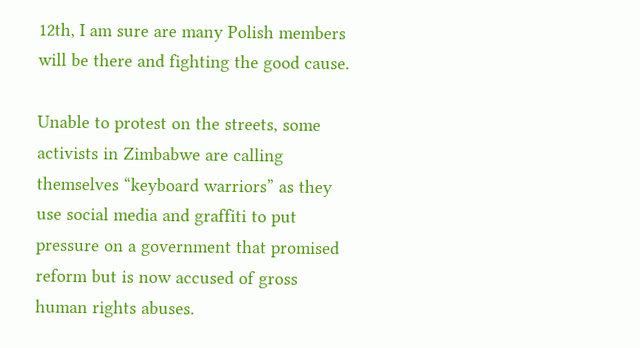12th, I am sure are many Polish members will be there and fighting the good cause.

Unable to protest on the streets, some activists in Zimbabwe are calling themselves “keyboard warriors” as they use social media and graffiti to put pressure on a government that promised reform but is now accused of gross human rights abuses.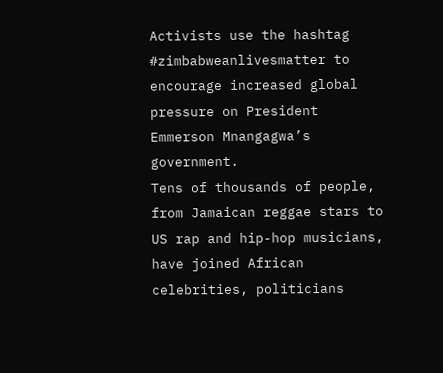Activists use the hashtag #zimbabweanlivesmatter to encourage increased global pressure on President Emmerson Mnangagwa’s government.
Tens of thousands of people, from Jamaican reggae stars to US rap and hip-hop musicians, have joined African celebrities, politicians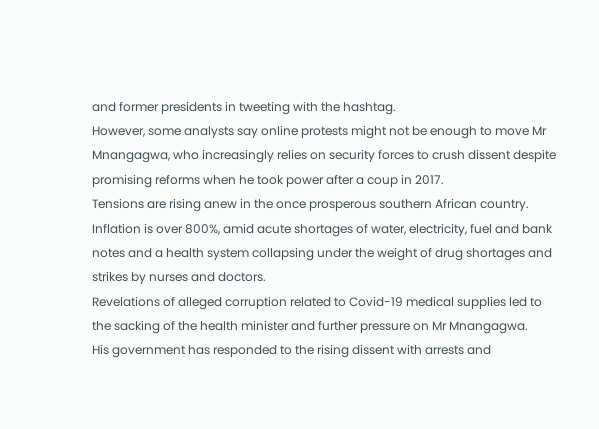and former presidents in tweeting with the hashtag.
However, some analysts say online protests might not be enough to move Mr Mnangagwa, who increasingly relies on security forces to crush dissent despite promising reforms when he took power after a coup in 2017.
Tensions are rising anew in the once prosperous southern African country. Inflation is over 800%, amid acute shortages of water, electricity, fuel and bank notes and a health system collapsing under the weight of drug shortages and strikes by nurses and doctors.
Revelations of alleged corruption related to Covid-19 medical supplies led to the sacking of the health minister and further pressure on Mr Mnangagwa.
His government has responded to the rising dissent with arrests and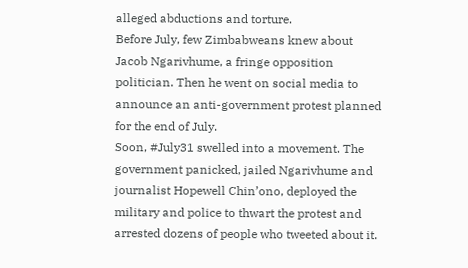alleged abductions and torture.
Before July, few Zimbabweans knew about Jacob Ngarivhume, a fringe opposition politician. Then he went on social media to announce an anti-government protest planned for the end of July.
Soon, #July31 swelled into a movement. The government panicked, jailed Ngarivhume and journalist Hopewell Chin’ono, deployed the military and police to thwart the protest and arrested dozens of people who tweeted about it.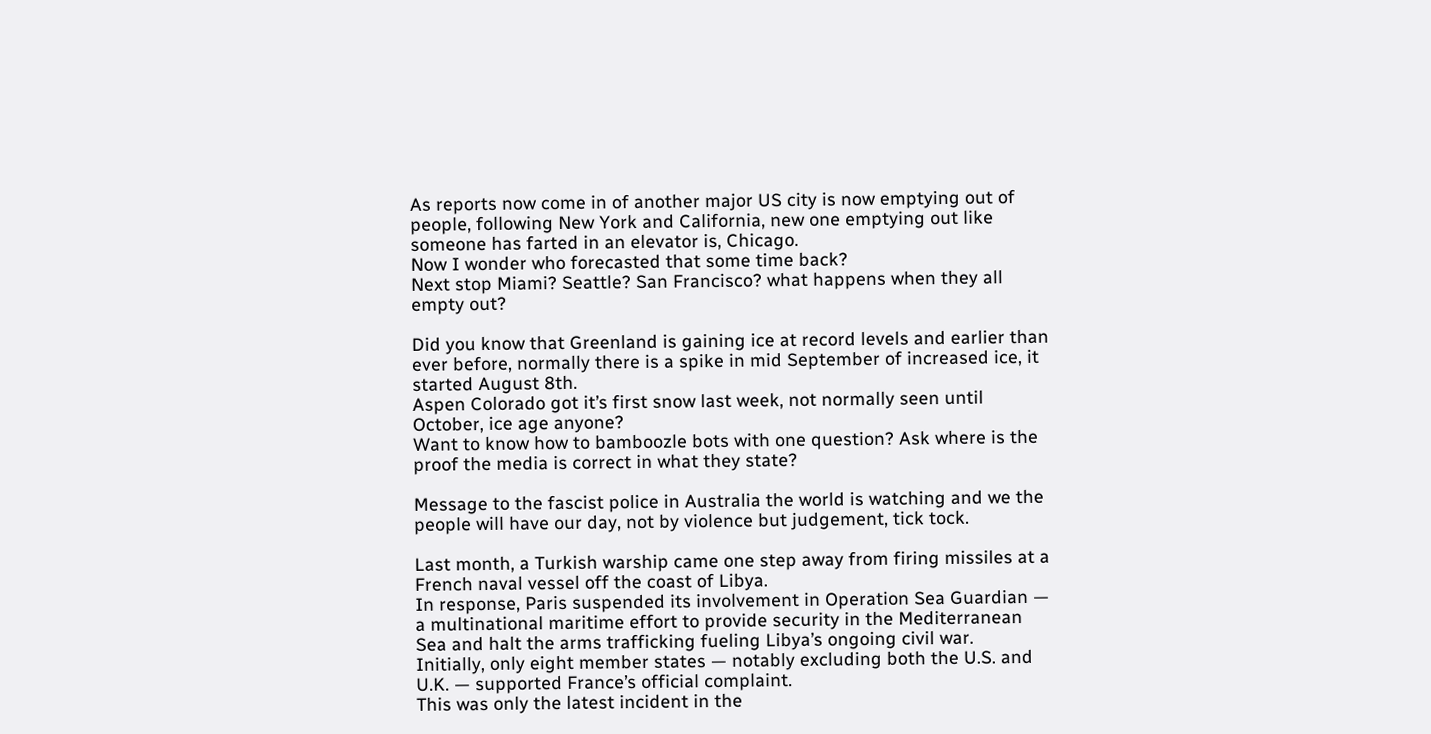As reports now come in of another major US city is now emptying out of people, following New York and California, new one emptying out like someone has farted in an elevator is, Chicago.
Now I wonder who forecasted that some time back?
Next stop Miami? Seattle? San Francisco? what happens when they all empty out?

Did you know that Greenland is gaining ice at record levels and earlier than ever before, normally there is a spike in mid September of increased ice, it started August 8th.
Aspen Colorado got it’s first snow last week, not normally seen until October, ice age anyone?
Want to know how to bamboozle bots with one question? Ask where is the proof the media is correct in what they state?

Message to the fascist police in Australia the world is watching and we the people will have our day, not by violence but judgement, tick tock.

Last month, a Turkish warship came one step away from firing missiles at a French naval vessel off the coast of Libya.
In response, Paris suspended its involvement in Operation Sea Guardian — a multinational maritime effort to provide security in the Mediterranean Sea and halt the arms trafficking fueling Libya’s ongoing civil war.
Initially, only eight member states — notably excluding both the U.S. and U.K. — supported France’s official complaint.
This was only the latest incident in the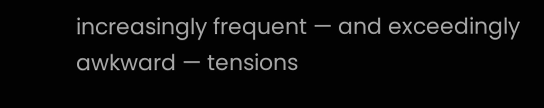increasingly frequent — and exceedingly awkward — tensions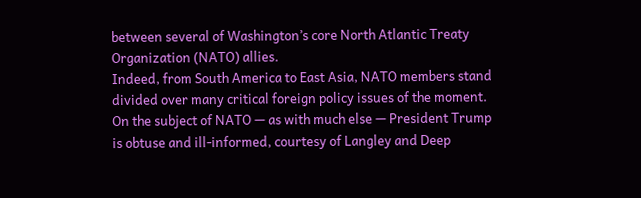between several of Washington’s core North Atlantic Treaty Organization (NATO) allies.
Indeed, from South America to East Asia, NATO members stand divided over many critical foreign policy issues of the moment.
On the subject of NATO — as with much else — President Trump is obtuse and ill-informed, courtesy of Langley and Deep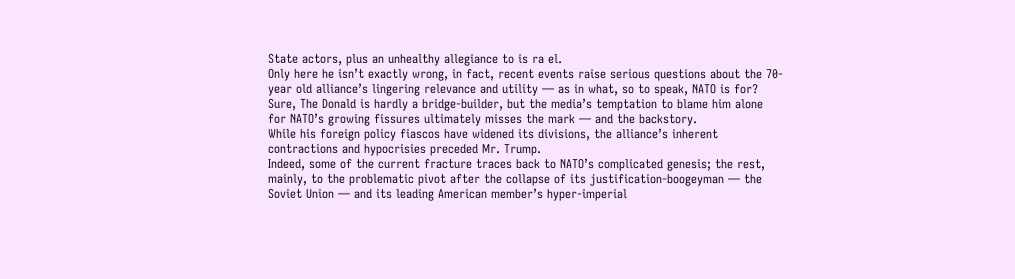State actors, plus an unhealthy allegiance to is ra el.
Only here he isn’t exactly wrong, in fact, recent events raise serious questions about the 70-year old alliance’s lingering relevance and utility — as in what, so to speak, NATO is for?
Sure, The Donald is hardly a bridge-builder, but the media’s temptation to blame him alone for NATO’s growing fissures ultimately misses the mark — and the backstory.
While his foreign policy fiascos have widened its divisions, the alliance’s inherent contractions and hypocrisies preceded Mr. Trump.
Indeed, some of the current fracture traces back to NATO’s complicated genesis; the rest, mainly, to the problematic pivot after the collapse of its justification-boogeyman — the Soviet Union — and its leading American member’s hyper-imperial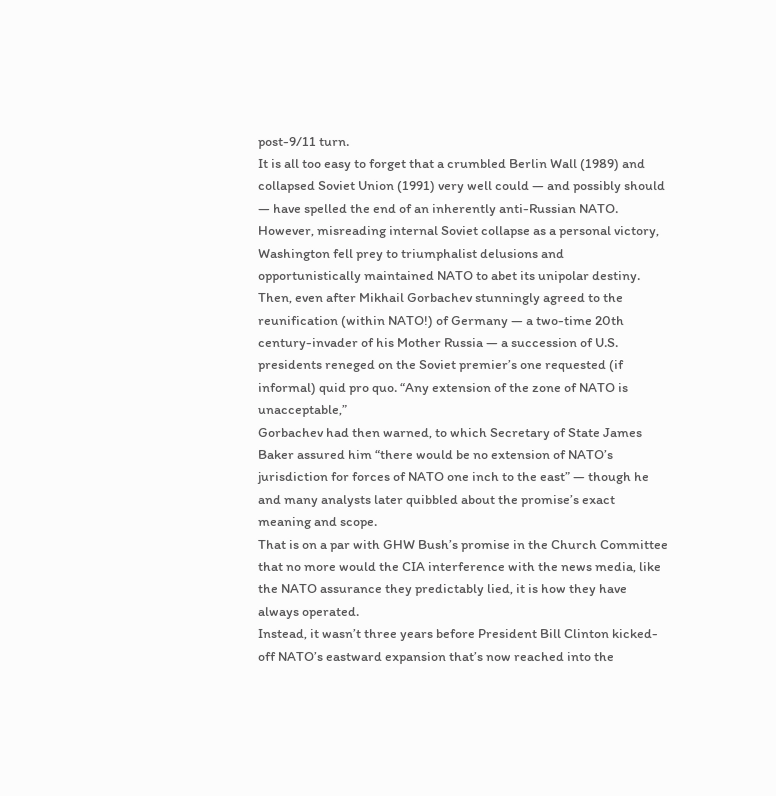post-9/11 turn.
It is all too easy to forget that a crumbled Berlin Wall (1989) and collapsed Soviet Union (1991) very well could — and possibly should — have spelled the end of an inherently anti-Russian NATO.
However, misreading internal Soviet collapse as a personal victory, Washington fell prey to triumphalist delusions and opportunistically maintained NATO to abet its unipolar destiny.
Then, even after Mikhail Gorbachev stunningly agreed to the reunification (within NATO!) of Germany — a two-time 20th century-invader of his Mother Russia — a succession of U.S. presidents reneged on the Soviet premier’s one requested (if informal) quid pro quo. “Any extension of the zone of NATO is unacceptable,”
Gorbachev had then warned, to which Secretary of State James Baker assured him “there would be no extension of NATO’s jurisdiction for forces of NATO one inch to the east” — though he and many analysts later quibbled about the promise’s exact meaning and scope.
That is on a par with GHW Bush’s promise in the Church Committee that no more would the CIA interference with the news media, like the NATO assurance they predictably lied, it is how they have always operated.
Instead, it wasn’t three years before President Bill Clinton kicked-off NATO’s eastward expansion that’s now reached into the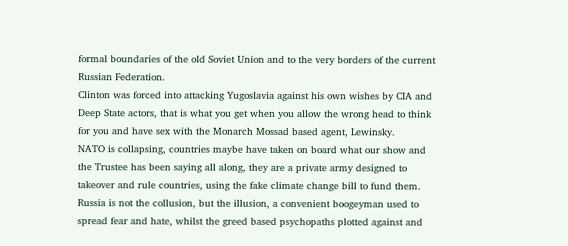formal boundaries of the old Soviet Union and to the very borders of the current Russian Federation.
Clinton was forced into attacking Yugoslavia against his own wishes by CIA and Deep State actors, that is what you get when you allow the wrong head to think for you and have sex with the Monarch Mossad based agent, Lewinsky.
NATO is collapsing, countries maybe have taken on board what our show and the Trustee has been saying all along, they are a private army designed to takeover and rule countries, using the fake climate change bill to fund them.
Russia is not the collusion, but the illusion, a convenient boogeyman used to spread fear and hate, whilst the greed based psychopaths plotted against and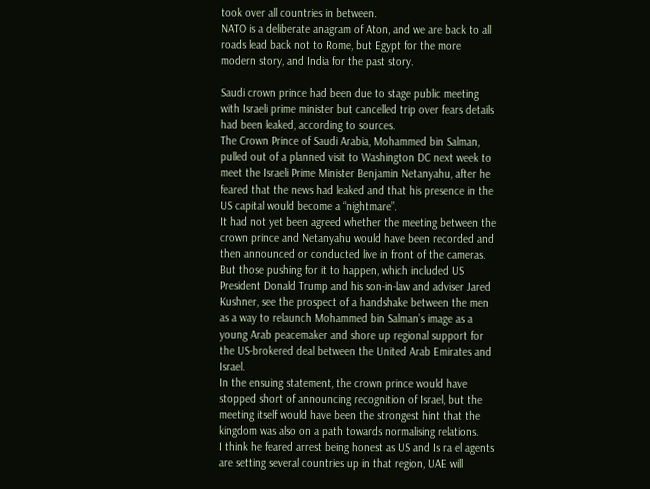took over all countries in between.
NATO is a deliberate anagram of Aton, and we are back to all roads lead back not to Rome, but Egypt for the more modern story, and India for the past story.

Saudi crown prince had been due to stage public meeting with Israeli prime minister but cancelled trip over fears details had been leaked, according to sources.
The Crown Prince of Saudi Arabia, Mohammed bin Salman, pulled out of a planned visit to Washington DC next week to meet the Israeli Prime Minister Benjamin Netanyahu, after he feared that the news had leaked and that his presence in the US capital would become a “nightmare”.
It had not yet been agreed whether the meeting between the crown prince and Netanyahu would have been recorded and then announced or conducted live in front of the cameras.
But those pushing for it to happen, which included US President Donald Trump and his son-in-law and adviser Jared Kushner, see the prospect of a handshake between the men as a way to relaunch Mohammed bin Salman’s image as a young Arab peacemaker and shore up regional support for the US-brokered deal between the United Arab Emirates and Israel.
In the ensuing statement, the crown prince would have stopped short of announcing recognition of Israel, but the meeting itself would have been the strongest hint that the kingdom was also on a path towards normalising relations.
I think he feared arrest being honest as US and Is ra el agents are setting several countries up in that region, UAE will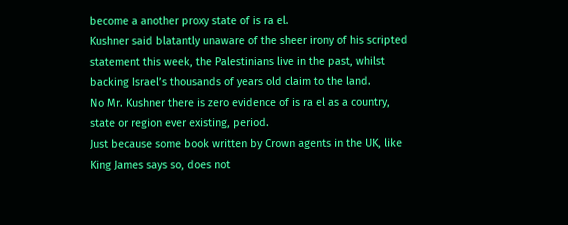become a another proxy state of is ra el.
Kushner said blatantly unaware of the sheer irony of his scripted statement this week, the Palestinians live in the past, whilst backing Israel’s thousands of years old claim to the land.
No Mr. Kushner there is zero evidence of is ra el as a country, state or region ever existing, period.
Just because some book written by Crown agents in the UK, like King James says so, does not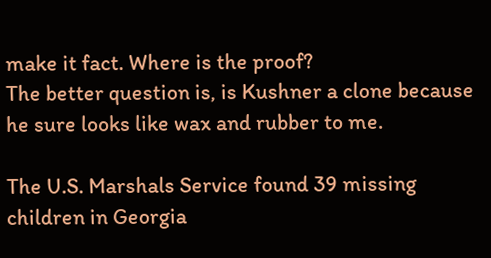make it fact. Where is the proof?
The better question is, is Kushner a clone because he sure looks like wax and rubber to me.

The U.S. Marshals Service found 39 missing children in Georgia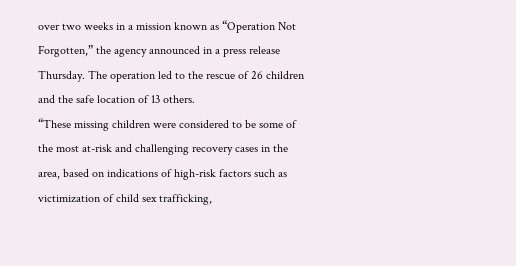over two weeks in a mission known as “Operation Not Forgotten,” the agency announced in a press release Thursday. The operation led to the rescue of 26 children and the safe location of 13 others.
“These missing children were considered to be some of the most at-risk and challenging recovery cases in the area, based on indications of high-risk factors such as victimization of child sex trafficking,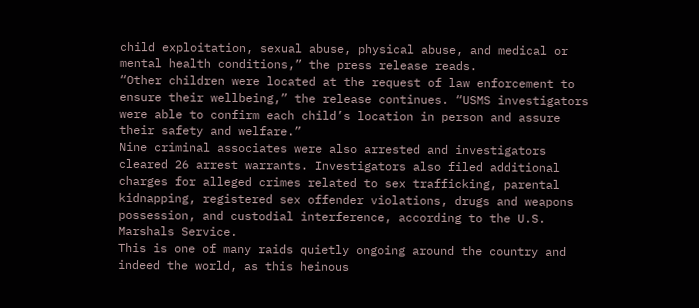child exploitation, sexual abuse, physical abuse, and medical or mental health conditions,” the press release reads.
“Other children were located at the request of law enforcement to ensure their wellbeing,” the release continues. “USMS investigators were able to confirm each child’s location in person and assure their safety and welfare.”
Nine criminal associates were also arrested and investigators cleared 26 arrest warrants. Investigators also filed additional charges for alleged crimes related to sex trafficking, parental kidnapping, registered sex offender violations, drugs and weapons possession, and custodial interference, according to the U.S. Marshals Service.
This is one of many raids quietly ongoing around the country and indeed the world, as this heinous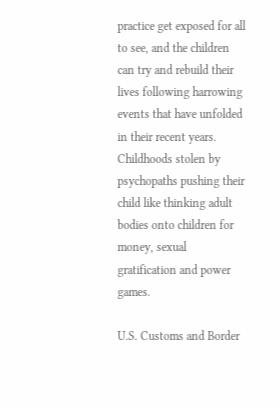practice get exposed for all to see, and the children can try and rebuild their lives following harrowing events that have unfolded in their recent years.
Childhoods stolen by psychopaths pushing their child like thinking adult bodies onto children for money, sexual gratification and power games.

U.S. Customs and Border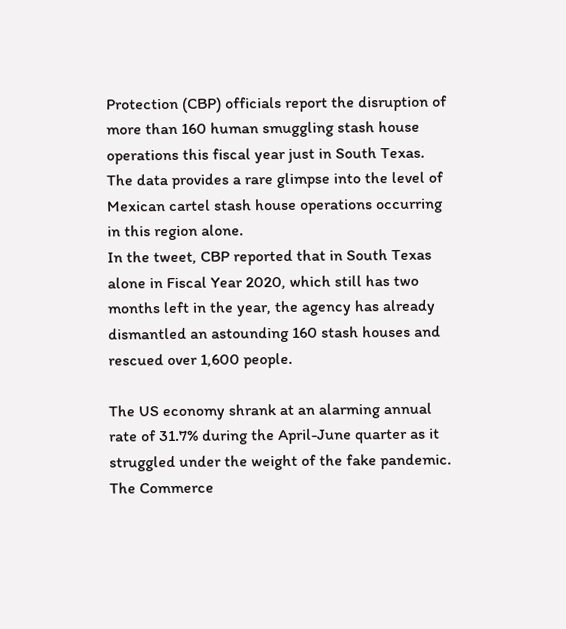Protection (CBP) officials report the disruption of more than 160 human smuggling stash house operations this fiscal year just in South Texas. The data provides a rare glimpse into the level of Mexican cartel stash house operations occurring in this region alone.
In the tweet, CBP reported that in South Texas alone in Fiscal Year 2020, which still has two months left in the year, the agency has already dismantled an astounding 160 stash houses and rescued over 1,600 people.

The US economy shrank at an alarming annual rate of 31.7% during the April-June quarter as it struggled under the weight of the fake pandemic.
The Commerce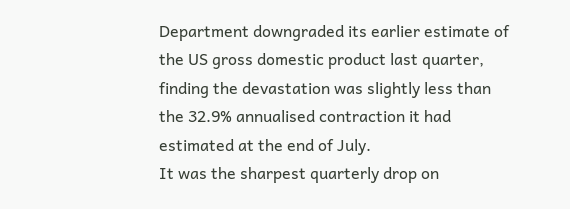Department downgraded its earlier estimate of the US gross domestic product last quarter, finding the devastation was slightly less than the 32.9% annualised contraction it had estimated at the end of July.
It was the sharpest quarterly drop on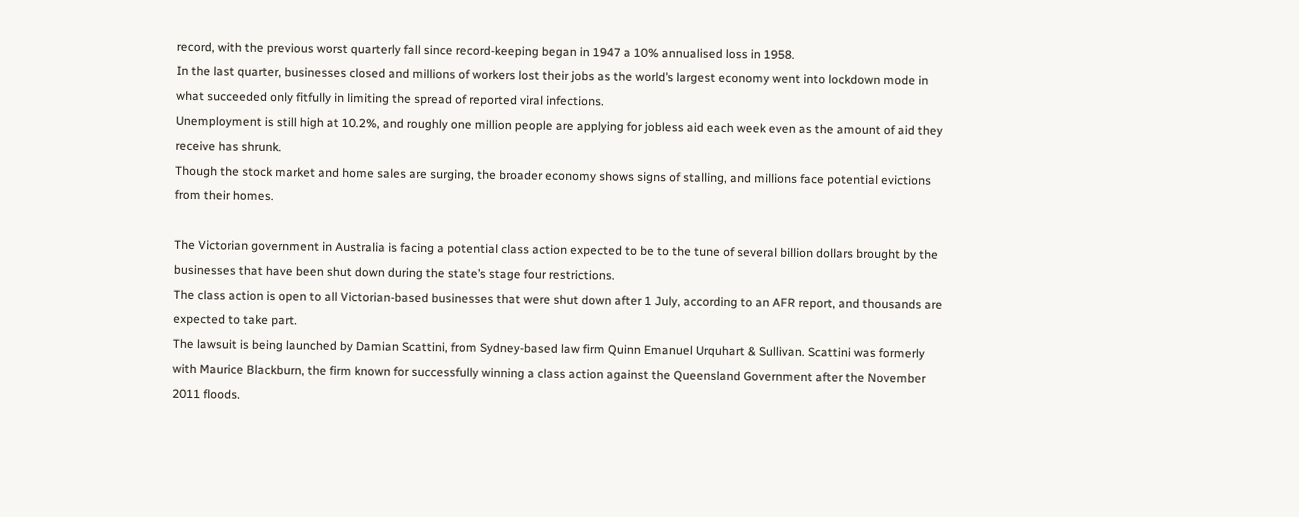record, with the previous worst quarterly fall since record-keeping began in 1947 a 10% annualised loss in 1958.
In the last quarter, businesses closed and millions of workers lost their jobs as the world’s largest economy went into lockdown mode in what succeeded only fitfully in limiting the spread of reported viral infections.
Unemployment is still high at 10.2%, and roughly one million people are applying for jobless aid each week even as the amount of aid they receive has shrunk.
Though the stock market and home sales are surging, the broader economy shows signs of stalling, and millions face potential evictions from their homes.

The Victorian government in Australia is facing a potential class action expected to be to the tune of several billion dollars brought by the businesses that have been shut down during the state’s stage four restrictions.
The class action is open to all Victorian-based businesses that were shut down after 1 July, according to an AFR report, and thousands are expected to take part.
The lawsuit is being launched by Damian Scattini, from Sydney-based law firm Quinn Emanuel Urquhart & Sullivan. Scattini was formerly with Maurice Blackburn, the firm known for successfully winning a class action against the Queensland Government after the November 2011 floods.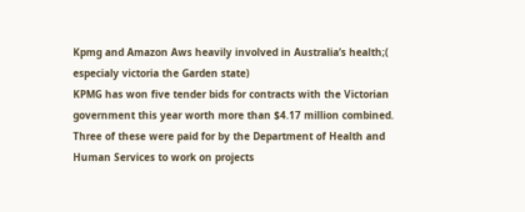Kpmg and Amazon Aws heavily involved in Australia’s health;( especialy victoria the Garden state)
KPMG has won five tender bids for contracts with the Victorian government this year worth more than $4.17 million combined. Three of these were paid for by the Department of Health and Human Services to work on projects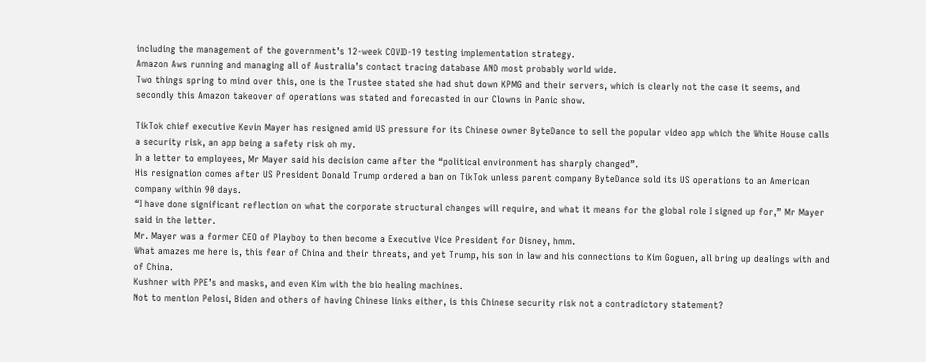including the management of the government’s 12-week COVID-19 testing implementation strategy.
Amazon Aws running and managing all of Australia’s contact tracing database AND most probably world wide.
Two things spring to mind over this, one is the Trustee stated she had shut down KPMG and their servers, which is clearly not the case it seems, and secondly this Amazon takeover of operations was stated and forecasted in our Clowns in Panic show.

TikTok chief executive Kevin Mayer has resigned amid US pressure for its Chinese owner ByteDance to sell the popular video app which the White House calls a security risk, an app being a safety risk oh my.
In a letter to employees, Mr Mayer said his decision came after the “political environment has sharply changed”.
His resignation comes after US President Donald Trump ordered a ban on TikTok unless parent company ByteDance sold its US operations to an American company within 90 days.
“I have done significant reflection on what the corporate structural changes will require, and what it means for the global role I signed up for,” Mr Mayer said in the letter.
Mr. Mayer was a former CEO of Playboy to then become a Executive Vice President for Disney, hmm.
What amazes me here is, this fear of China and their threats, and yet Trump, his son in law and his connections to Kim Goguen, all bring up dealings with and of China.
Kushner with PPE’s and masks, and even Kim with the bio healing machines.
Not to mention Pelosi, Biden and others of having Chinese links either, is this Chinese security risk not a contradictory statement?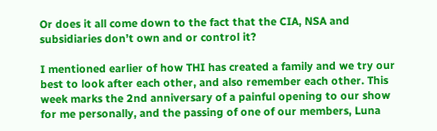Or does it all come down to the fact that the CIA, NSA and subsidiaries don’t own and or control it?

I mentioned earlier of how THI has created a family and we try our best to look after each other, and also remember each other. This week marks the 2nd anniversary of a painful opening to our show for me personally, and the passing of one of our members, Luna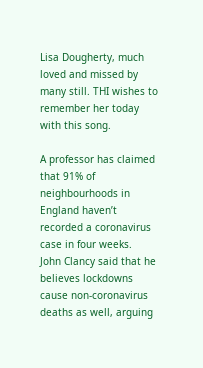Lisa Dougherty, much loved and missed by many still. THI wishes to remember her today with this song.

A professor has claimed that 91% of neighbourhoods in England haven’t recorded a coronavirus case in four weeks.
John Clancy said that he believes lockdowns cause non-coronavirus deaths as well, arguing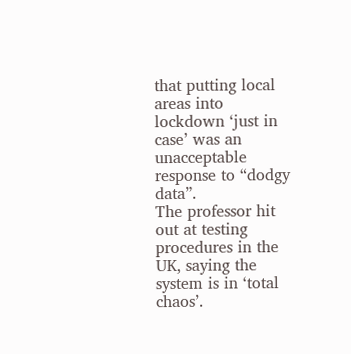that putting local areas into lockdown ‘just in case’ was an unacceptable response to “dodgy data”.
The professor hit out at testing procedures in the UK, saying the system is in ‘total chaos’.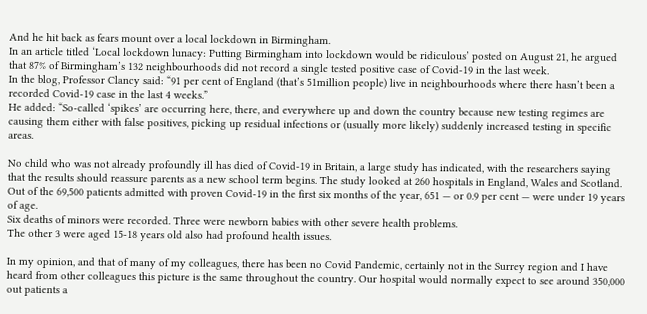And he hit back as fears mount over a local lockdown in Birmingham.
In an article titled ‘Local lockdown lunacy: Putting Birmingham into lockdown would be ridiculous’ posted on August 21, he argued that 87% of Birmingham’s 132 neighbourhoods did not record a single tested positive case of Covid-19 in the last week.
In the blog, Professor Clancy said: “91 per cent of England (that’s 51million people) live in neighbourhoods where there hasn’t been a recorded Covid-19 case in the last 4 weeks.”
He added: “So-called ‘spikes’ are occurring here, there, and everywhere up and down the country because new testing regimes are causing them either with false positives, picking up residual infections or (usually more likely) suddenly increased testing in specific areas.

No child who was not already profoundly ill has died of Covid-19 in Britain, a large study has indicated, with the researchers saying that the results should reassure parents as a new school term begins. The study looked at 260 hospitals in England, Wales and Scotland. Out of the 69,500 patients admitted with proven Covid-19 in the first six months of the year, 651 — or 0.9 per cent — were under 19 years of age.
Six deaths of minors were recorded. Three were newborn babies with other severe health problems.
The other 3 were aged 15-18 years old also had profound health issues.

In my opinion, and that of many of my colleagues, there has been no Covid Pandemic, certainly not in the Surrey region and I have heard from other colleagues this picture is the same throughout the country. Our hospital would normally expect to see around 350,000 out patients a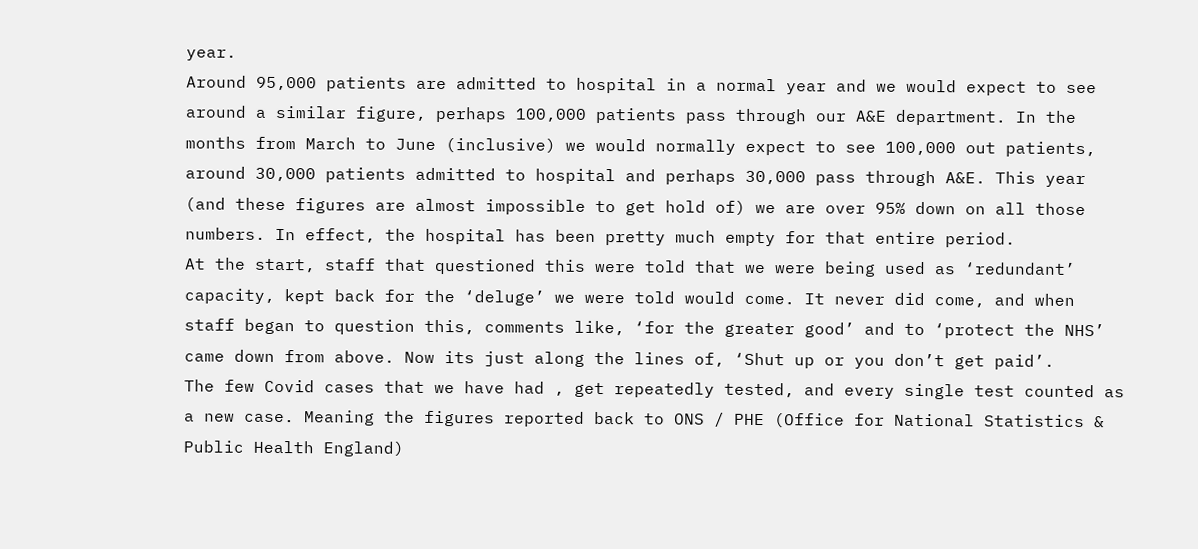year.
Around 95,000 patients are admitted to hospital in a normal year and we would expect to see around a similar figure, perhaps 100,000 patients pass through our A&E department. In the months from March to June (inclusive) we would normally expect to see 100,000 out patients, around 30,000 patients admitted to hospital and perhaps 30,000 pass through A&E. This year (and these figures are almost impossible to get hold of) we are over 95% down on all those numbers. In effect, the hospital has been pretty much empty for that entire period.
At the start, staff that questioned this were told that we were being used as ‘redundant’ capacity, kept back for the ‘deluge’ we were told would come. It never did come, and when staff began to question this, comments like, ‘for the greater good’ and to ‘protect the NHS’ came down from above. Now its just along the lines of, ‘Shut up or you don’t get paid’.
The few Covid cases that we have had , get repeatedly tested, and every single test counted as a new case. Meaning the figures reported back to ONS / PHE (Office for National Statistics & Public Health England)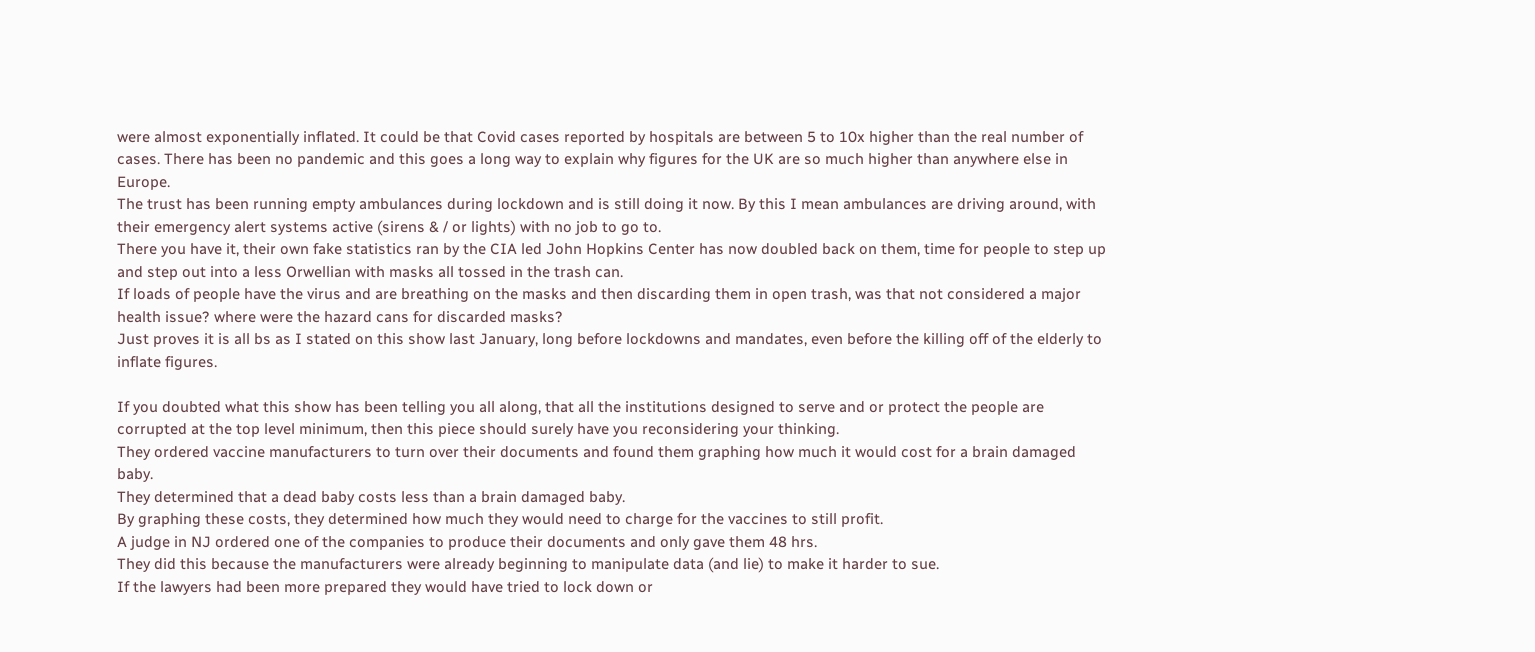were almost exponentially inflated. It could be that Covid cases reported by hospitals are between 5 to 10x higher than the real number of cases. There has been no pandemic and this goes a long way to explain why figures for the UK are so much higher than anywhere else in Europe.
The trust has been running empty ambulances during lockdown and is still doing it now. By this I mean ambulances are driving around, with their emergency alert systems active (sirens & / or lights) with no job to go to.
There you have it, their own fake statistics ran by the CIA led John Hopkins Center has now doubled back on them, time for people to step up and step out into a less Orwellian with masks all tossed in the trash can.
If loads of people have the virus and are breathing on the masks and then discarding them in open trash, was that not considered a major health issue? where were the hazard cans for discarded masks?
Just proves it is all bs as I stated on this show last January, long before lockdowns and mandates, even before the killing off of the elderly to inflate figures.

If you doubted what this show has been telling you all along, that all the institutions designed to serve and or protect the people are corrupted at the top level minimum, then this piece should surely have you reconsidering your thinking.
They ordered vaccine manufacturers to turn over their documents and found them graphing how much it would cost for a brain damaged baby.
They determined that a dead baby costs less than a brain damaged baby.
By graphing these costs, they determined how much they would need to charge for the vaccines to still profit.
A judge in NJ ordered one of the companies to produce their documents and only gave them 48 hrs.
They did this because the manufacturers were already beginning to manipulate data (and lie) to make it harder to sue.
If the lawyers had been more prepared they would have tried to lock down or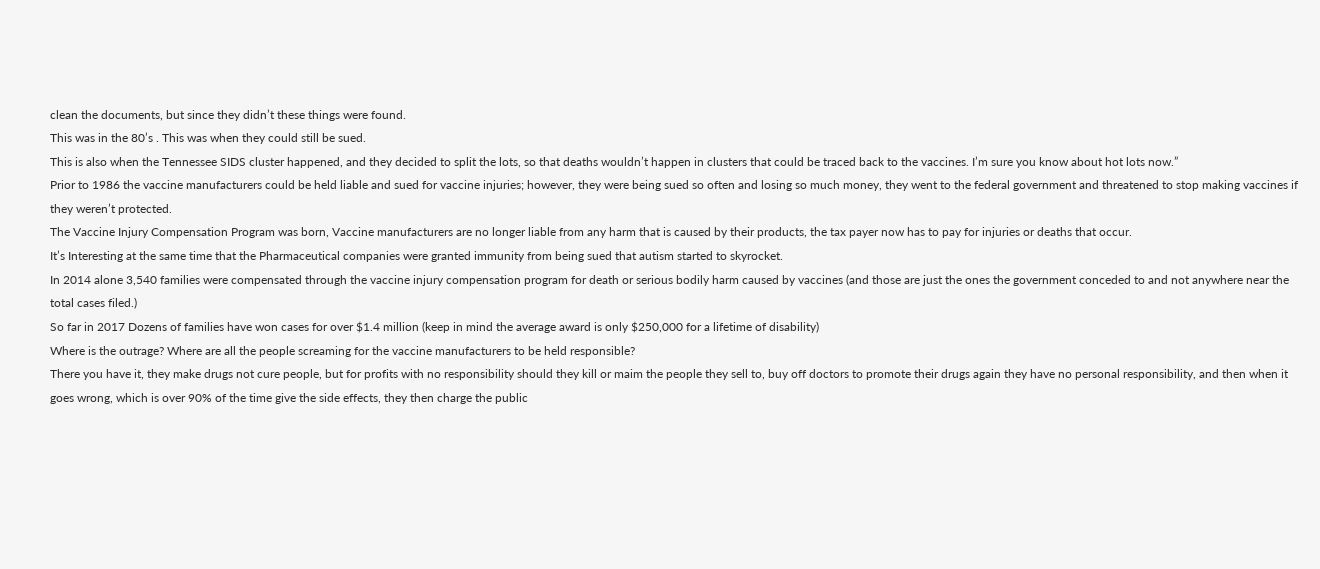clean the documents, but since they didn’t these things were found.
This was in the 80’s . This was when they could still be sued.
This is also when the Tennessee SIDS cluster happened, and they decided to split the lots, so that deaths wouldn’t happen in clusters that could be traced back to the vaccines. I’m sure you know about hot lots now.”
Prior to 1986 the vaccine manufacturers could be held liable and sued for vaccine injuries; however, they were being sued so often and losing so much money, they went to the federal government and threatened to stop making vaccines if they weren’t protected.
The Vaccine Injury Compensation Program was born, Vaccine manufacturers are no longer liable from any harm that is caused by their products, the tax payer now has to pay for injuries or deaths that occur.
It’s Interesting at the same time that the Pharmaceutical companies were granted immunity from being sued that autism started to skyrocket.
In 2014 alone 3,540 families were compensated through the vaccine injury compensation program for death or serious bodily harm caused by vaccines (and those are just the ones the government conceded to and not anywhere near the total cases filed.)
So far in 2017 Dozens of families have won cases for over $1.4 million (keep in mind the average award is only $250,000 for a lifetime of disability)
Where is the outrage? Where are all the people screaming for the vaccine manufacturers to be held responsible?
There you have it, they make drugs not cure people, but for profits with no responsibility should they kill or maim the people they sell to, buy off doctors to promote their drugs again they have no personal responsibility, and then when it goes wrong, which is over 90% of the time give the side effects, they then charge the public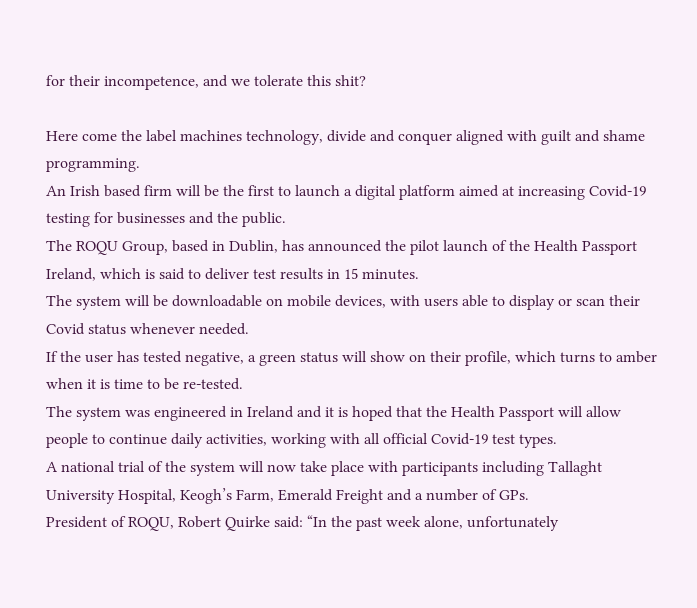for their incompetence, and we tolerate this shit?

Here come the label machines technology, divide and conquer aligned with guilt and shame programming.
An Irish based firm will be the first to launch a digital platform aimed at increasing Covid-19 testing for businesses and the public.
The ROQU Group, based in Dublin, has announced the pilot launch of the Health Passport Ireland, which is said to deliver test results in 15 minutes.
The system will be downloadable on mobile devices, with users able to display or scan their Covid status whenever needed.
If the user has tested negative, a green status will show on their profile, which turns to amber when it is time to be re-tested.
The system was engineered in Ireland and it is hoped that the Health Passport will allow people to continue daily activities, working with all official Covid-19 test types.
A national trial of the system will now take place with participants including Tallaght University Hospital, Keogh’s Farm, Emerald Freight and a number of GPs.
President of ROQU, Robert Quirke said: “In the past week alone, unfortunately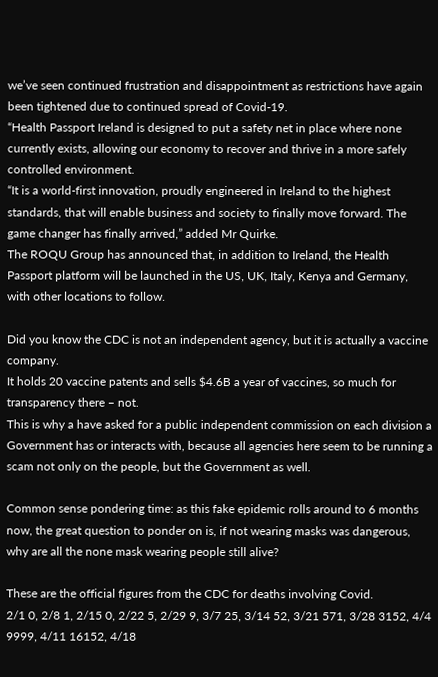we’ve seen continued frustration and disappointment as restrictions have again been tightened due to continued spread of Covid-19.
“Health Passport Ireland is designed to put a safety net in place where none currently exists, allowing our economy to recover and thrive in a more safely controlled environment.
“It is a world-first innovation, proudly engineered in Ireland to the highest standards, that will enable business and society to finally move forward. The game changer has finally arrived,” added Mr Quirke.
The ROQU Group has announced that, in addition to Ireland, the Health Passport platform will be launched in the US, UK, Italy, Kenya and Germany, with other locations to follow.

Did you know the CDC is not an independent agency, but it is actually a vaccine company.
It holds 20 vaccine patents and sells $4.6B a year of vaccines, so much for transparency there – not.
This is why a have asked for a public independent commission on each division a Government has or interacts with, because all agencies here seem to be running a scam not only on the people, but the Government as well.

Common sense pondering time: as this fake epidemic rolls around to 6 months now, the great question to ponder on is, if not wearing masks was dangerous, why are all the none mask wearing people still alive?

These are the official figures from the CDC for deaths involving Covid.
2/1 0, 2/8 1, 2/15 0, 2/22 5, 2/29 9, 3/7 25, 3/14 52, 3/21 571, 3/28 3152, 4/4 9999, 4/11 16152, 4/18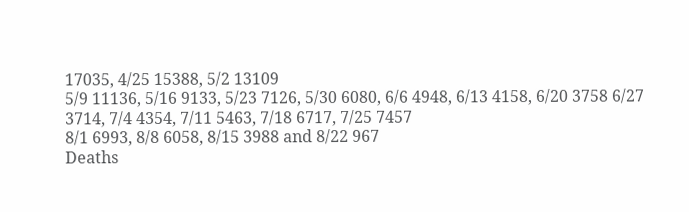17035, 4/25 15388, 5/2 13109
5/9 11136, 5/16 9133, 5/23 7126, 5/30 6080, 6/6 4948, 6/13 4158, 6/20 3758 6/27 3714, 7/4 4354, 7/11 5463, 7/18 6717, 7/25 7457
8/1 6993, 8/8 6058, 8/15 3988 and 8/22 967
Deaths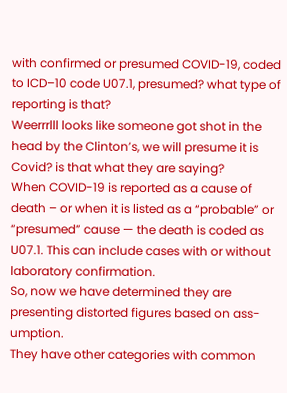with confirmed or presumed COVID-19, coded to ICD–10 code U07.1, presumed? what type of reporting is that?
Weerrrlll looks like someone got shot in the head by the Clinton’s, we will presume it is Covid? is that what they are saying?
When COVID-19 is reported as a cause of death – or when it is listed as a “probable” or “presumed” cause — the death is coded as U07.1. This can include cases with or without laboratory confirmation.
So, now we have determined they are presenting distorted figures based on ass- umption.
They have other categories with common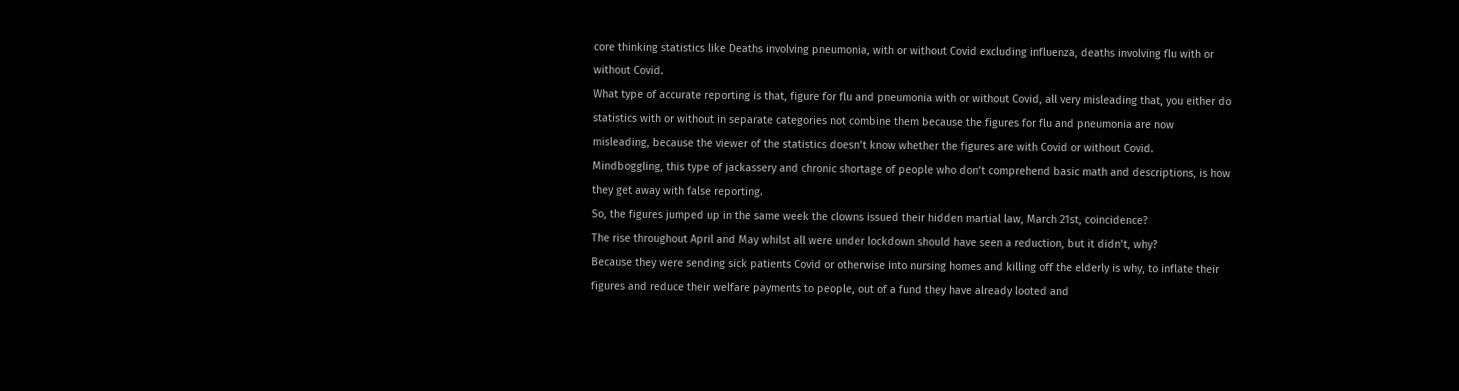core thinking statistics like Deaths involving pneumonia, with or without Covid excluding influenza, deaths involving flu with or without Covid.
What type of accurate reporting is that, figure for flu and pneumonia with or without Covid, all very misleading that, you either do statistics with or without in separate categories not combine them because the figures for flu and pneumonia are now misleading, because the viewer of the statistics doesn’t know whether the figures are with Covid or without Covid.
Mindboggling, this type of jackassery and chronic shortage of people who don’t comprehend basic math and descriptions, is how they get away with false reporting.
So, the figures jumped up in the same week the clowns issued their hidden martial law, March 21st, coincidence?
The rise throughout April and May whilst all were under lockdown should have seen a reduction, but it didn’t, why?
Because they were sending sick patients Covid or otherwise into nursing homes and killing off the elderly is why, to inflate their figures and reduce their welfare payments to people, out of a fund they have already looted and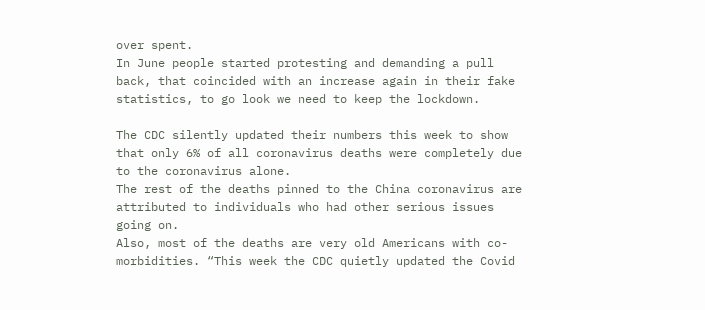over spent.
In June people started protesting and demanding a pull back, that coincided with an increase again in their fake statistics, to go look we need to keep the lockdown.

The CDC silently updated their numbers this week to show that only 6% of all coronavirus deaths were completely due to the coronavirus alone.
The rest of the deaths pinned to the China coronavirus are attributed to individuals who had other serious issues going on.
Also, most of the deaths are very old Americans with co-morbidities. “This week the CDC quietly updated the Covid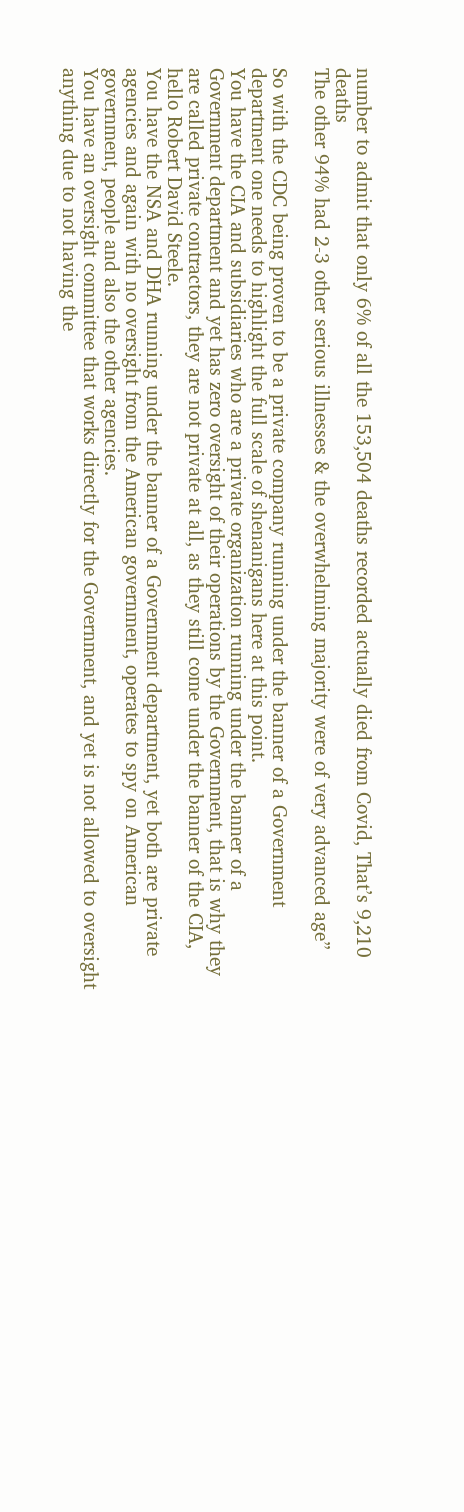number to admit that only 6% of all the 153,504 deaths recorded actually died from Covid, That’s 9,210 deaths
The other 94% had 2-3 other serious illnesses & the overwhelming majority were of very advanced age”

So with the CDC being proven to be a private company running under the banner of a Government department one needs to highlight the full scale of shenanigans here at this point.
You have the CIA and subsidiaries who are a private organization running under the banner of a Government department and yet has zero oversight of their operations by the Government, that is why they are called private contractors, they are not private at all, as they still come under the banner of the CIA, hello Robert David Steele.
You have the NSA and DHA running under the banner of a Government department, yet both are private agencies and again with no oversight from the American government, operates to spy on American government, people and also the other agencies.
You have an oversight committee that works directly for the Government, and yet is not allowed to oversight anything due to not having the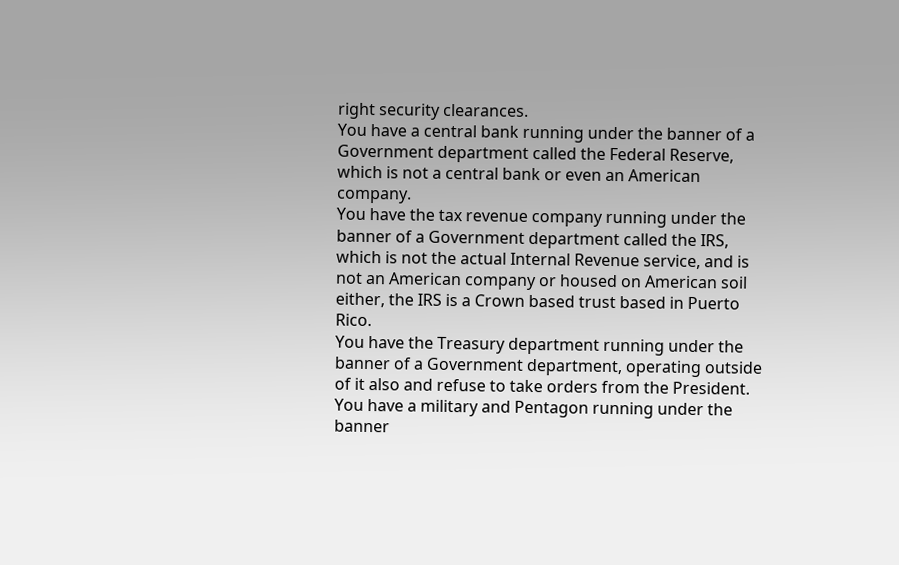right security clearances.
You have a central bank running under the banner of a Government department called the Federal Reserve, which is not a central bank or even an American company.
You have the tax revenue company running under the banner of a Government department called the IRS, which is not the actual Internal Revenue service, and is not an American company or housed on American soil either, the IRS is a Crown based trust based in Puerto Rico.
You have the Treasury department running under the banner of a Government department, operating outside of it also and refuse to take orders from the President.
You have a military and Pentagon running under the banner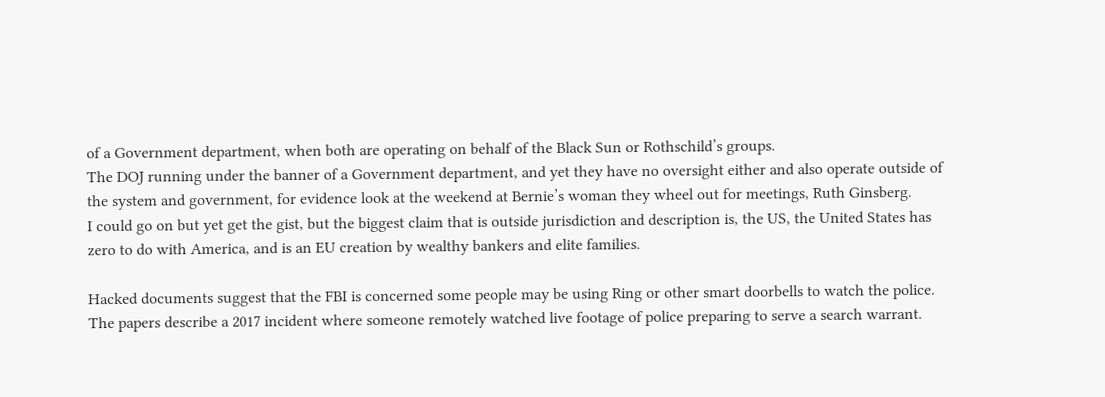of a Government department, when both are operating on behalf of the Black Sun or Rothschild’s groups.
The DOJ running under the banner of a Government department, and yet they have no oversight either and also operate outside of the system and government, for evidence look at the weekend at Bernie’s woman they wheel out for meetings, Ruth Ginsberg.
I could go on but yet get the gist, but the biggest claim that is outside jurisdiction and description is, the US, the United States has zero to do with America, and is an EU creation by wealthy bankers and elite families.

Hacked documents suggest that the FBI is concerned some people may be using Ring or other smart doorbells to watch the police.
The papers describe a 2017 incident where someone remotely watched live footage of police preparing to serve a search warrant.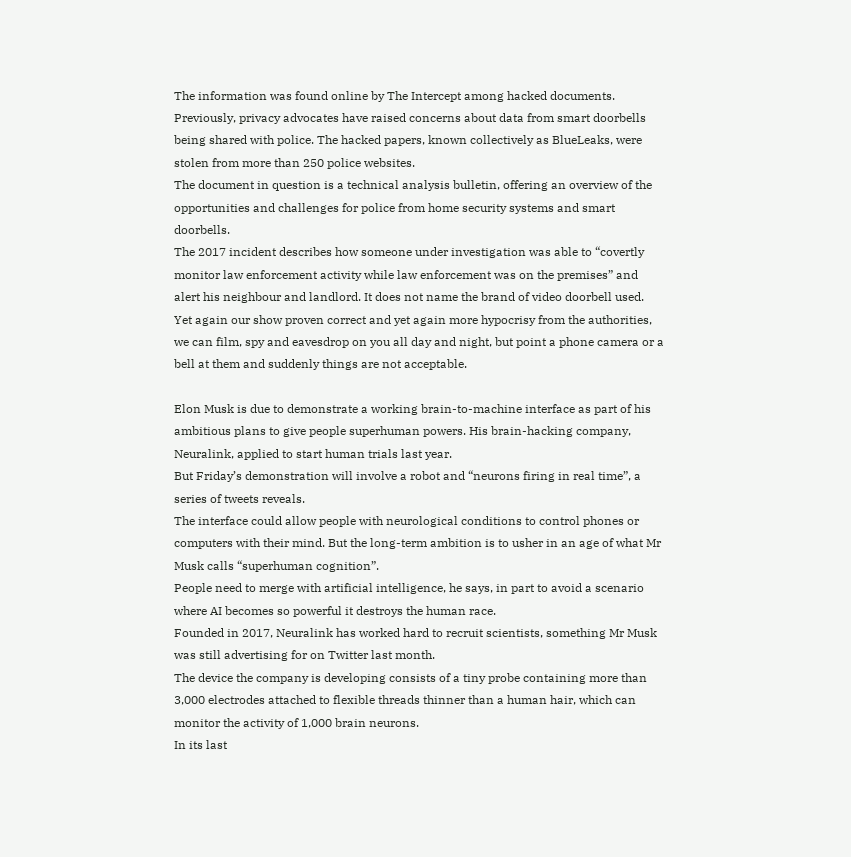The information was found online by The Intercept among hacked documents.
Previously, privacy advocates have raised concerns about data from smart doorbells being shared with police. The hacked papers, known collectively as BlueLeaks, were stolen from more than 250 police websites.
The document in question is a technical analysis bulletin, offering an overview of the opportunities and challenges for police from home security systems and smart doorbells.
The 2017 incident describes how someone under investigation was able to “covertly monitor law enforcement activity while law enforcement was on the premises” and alert his neighbour and landlord. It does not name the brand of video doorbell used.
Yet again our show proven correct and yet again more hypocrisy from the authorities, we can film, spy and eavesdrop on you all day and night, but point a phone camera or a bell at them and suddenly things are not acceptable.

Elon Musk is due to demonstrate a working brain-to-machine interface as part of his ambitious plans to give people superhuman powers. His brain-hacking company, Neuralink, applied to start human trials last year.
But Friday’s demonstration will involve a robot and “neurons firing in real time”, a series of tweets reveals.
The interface could allow people with neurological conditions to control phones or computers with their mind. But the long-term ambition is to usher in an age of what Mr Musk calls “superhuman cognition”.
People need to merge with artificial intelligence, he says, in part to avoid a scenario where AI becomes so powerful it destroys the human race.
Founded in 2017, Neuralink has worked hard to recruit scientists, something Mr Musk was still advertising for on Twitter last month.
The device the company is developing consists of a tiny probe containing more than 3,000 electrodes attached to flexible threads thinner than a human hair, which can monitor the activity of 1,000 brain neurons.
In its last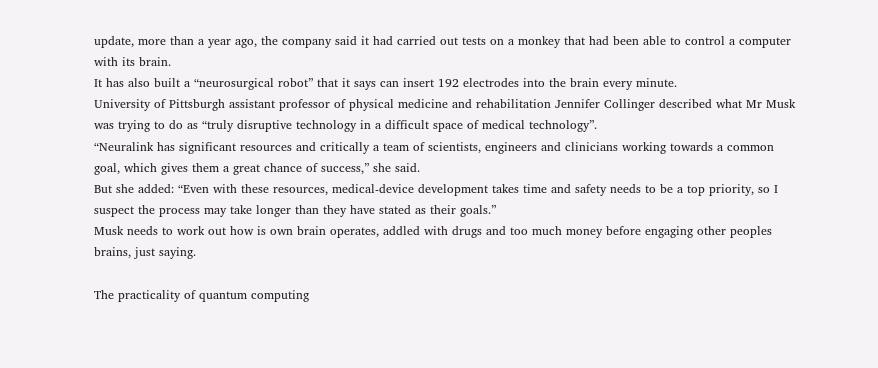update, more than a year ago, the company said it had carried out tests on a monkey that had been able to control a computer with its brain.
It has also built a “neurosurgical robot” that it says can insert 192 electrodes into the brain every minute.
University of Pittsburgh assistant professor of physical medicine and rehabilitation Jennifer Collinger described what Mr Musk was trying to do as “truly disruptive technology in a difficult space of medical technology”.
“Neuralink has significant resources and critically a team of scientists, engineers and clinicians working towards a common goal, which gives them a great chance of success,” she said.
But she added: “Even with these resources, medical-device development takes time and safety needs to be a top priority, so I suspect the process may take longer than they have stated as their goals.”
Musk needs to work out how is own brain operates, addled with drugs and too much money before engaging other peoples brains, just saying.

The practicality of quantum computing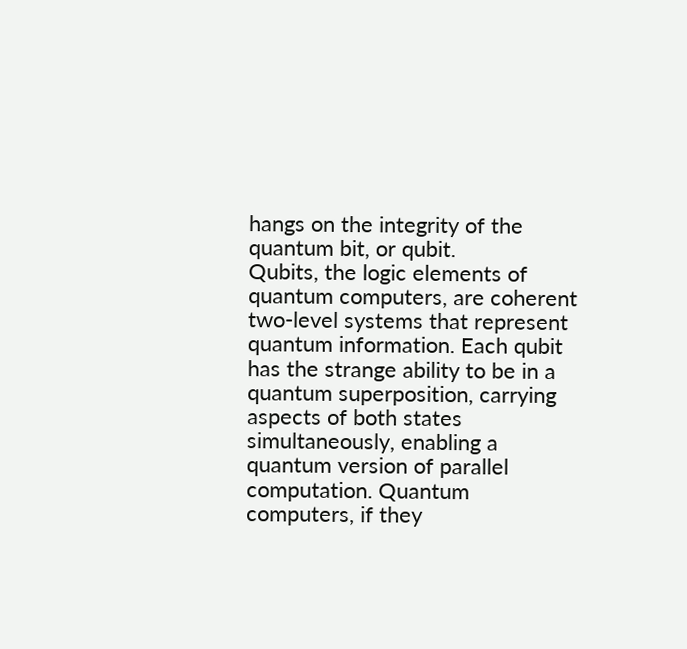hangs on the integrity of the quantum bit, or qubit.
Qubits, the logic elements of quantum computers, are coherent two-level systems that represent quantum information. Each qubit has the strange ability to be in a quantum superposition, carrying aspects of both states simultaneously, enabling a quantum version of parallel computation. Quantum computers, if they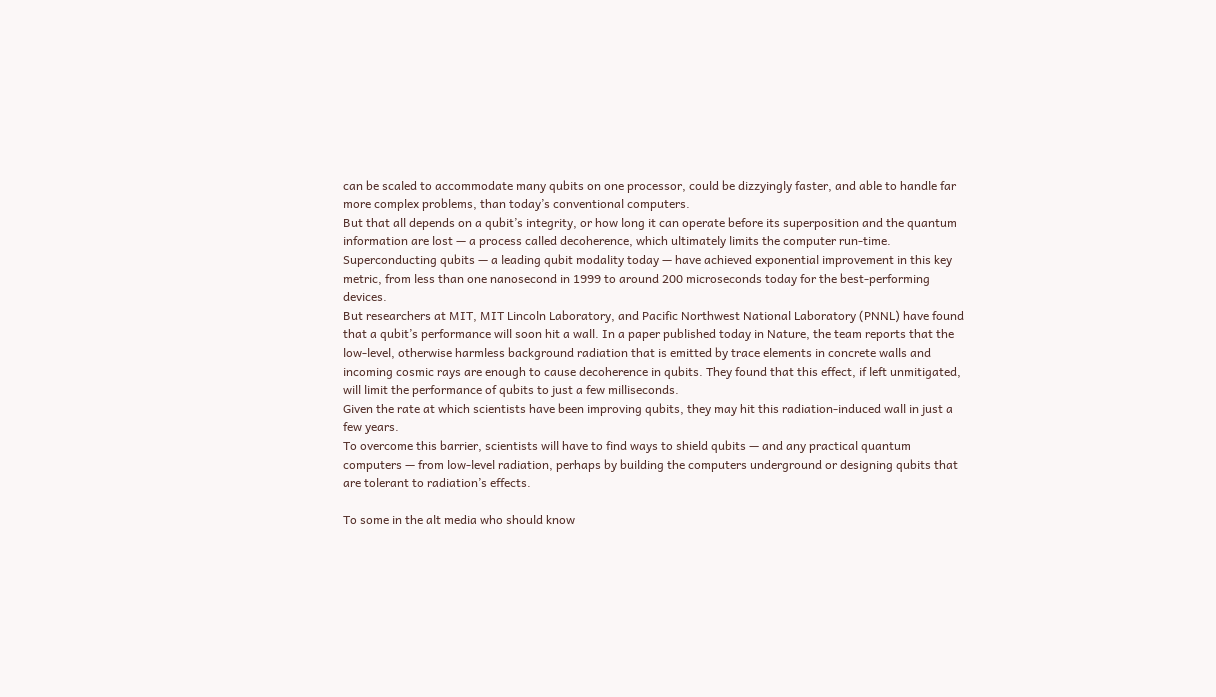can be scaled to accommodate many qubits on one processor, could be dizzyingly faster, and able to handle far more complex problems, than today’s conventional computers.
But that all depends on a qubit’s integrity, or how long it can operate before its superposition and the quantum information are lost — a process called decoherence, which ultimately limits the computer run-time. Superconducting qubits — a leading qubit modality today — have achieved exponential improvement in this key metric, from less than one nanosecond in 1999 to around 200 microseconds today for the best-performing devices.
But researchers at MIT, MIT Lincoln Laboratory, and Pacific Northwest National Laboratory (PNNL) have found that a qubit’s performance will soon hit a wall. In a paper published today in Nature, the team reports that the low-level, otherwise harmless background radiation that is emitted by trace elements in concrete walls and incoming cosmic rays are enough to cause decoherence in qubits. They found that this effect, if left unmitigated, will limit the performance of qubits to just a few milliseconds.
Given the rate at which scientists have been improving qubits, they may hit this radiation-induced wall in just a few years.
To overcome this barrier, scientists will have to find ways to shield qubits — and any practical quantum computers — from low-level radiation, perhaps by building the computers underground or designing qubits that are tolerant to radiation’s effects.

To some in the alt media who should know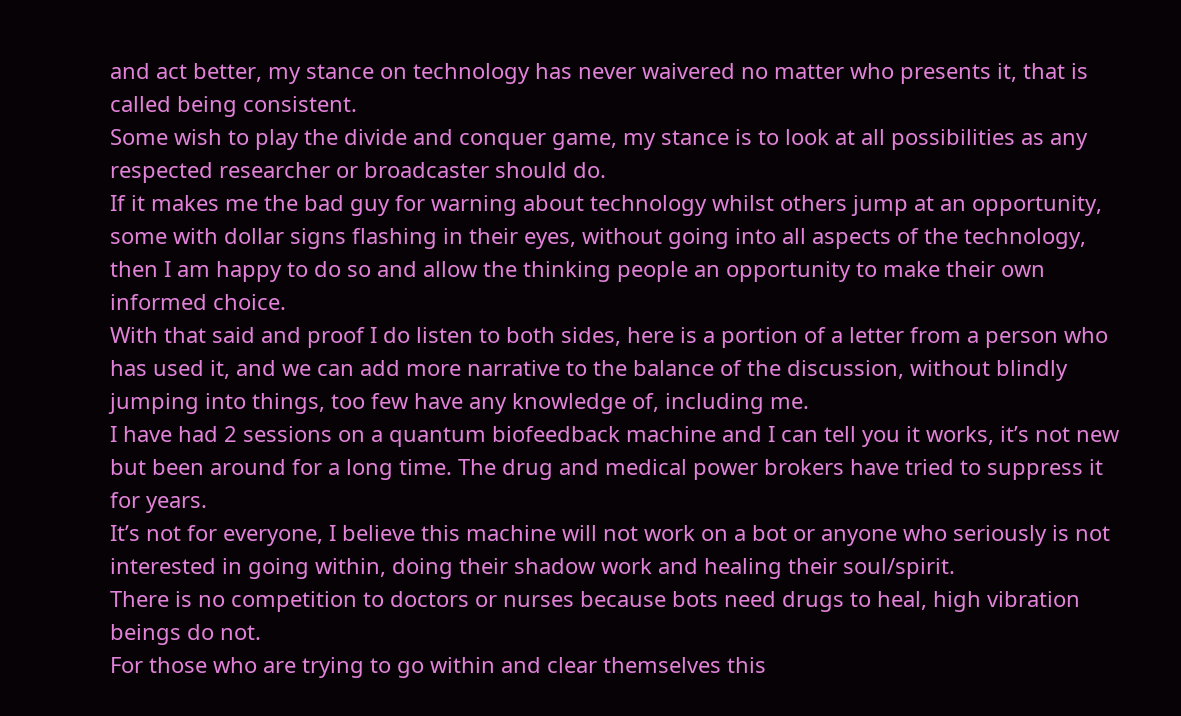and act better, my stance on technology has never waivered no matter who presents it, that is called being consistent.
Some wish to play the divide and conquer game, my stance is to look at all possibilities as any respected researcher or broadcaster should do.
If it makes me the bad guy for warning about technology whilst others jump at an opportunity, some with dollar signs flashing in their eyes, without going into all aspects of the technology, then I am happy to do so and allow the thinking people an opportunity to make their own informed choice.
With that said and proof I do listen to both sides, here is a portion of a letter from a person who has used it, and we can add more narrative to the balance of the discussion, without blindly jumping into things, too few have any knowledge of, including me.
I have had 2 sessions on a quantum biofeedback machine and I can tell you it works, it’s not new but been around for a long time. The drug and medical power brokers have tried to suppress it for years.
It’s not for everyone, I believe this machine will not work on a bot or anyone who seriously is not interested in going within, doing their shadow work and healing their soul/spirit.
There is no competition to doctors or nurses because bots need drugs to heal, high vibration beings do not.
For those who are trying to go within and clear themselves this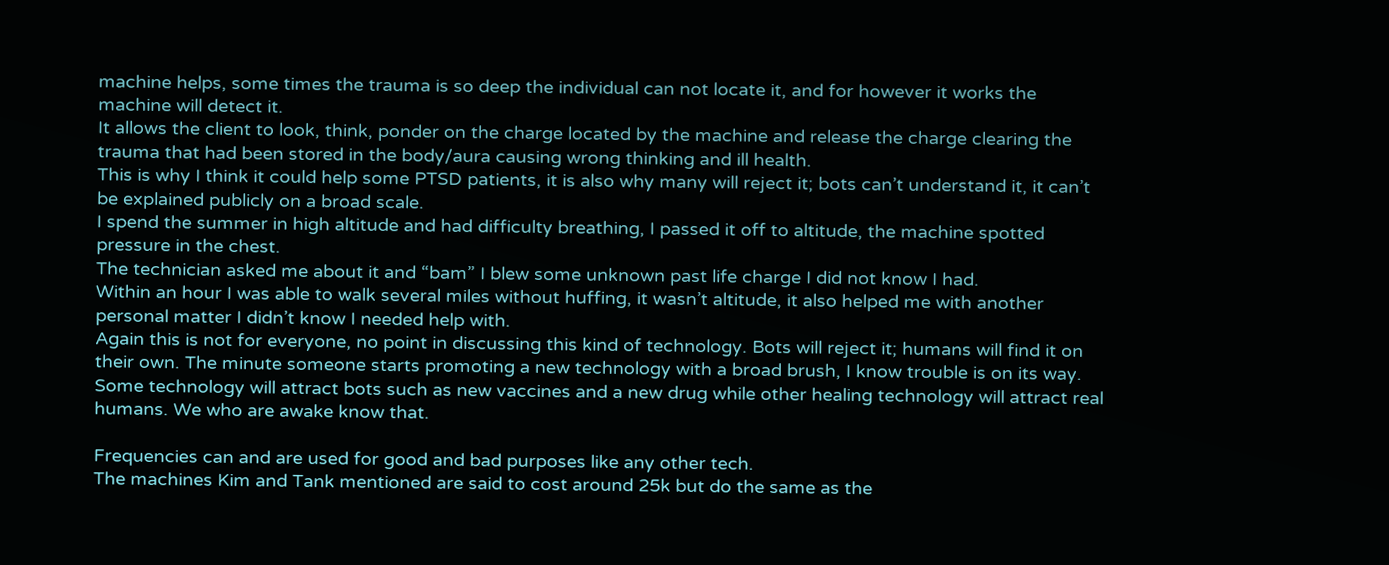machine helps, some times the trauma is so deep the individual can not locate it, and for however it works the machine will detect it.
It allows the client to look, think, ponder on the charge located by the machine and release the charge clearing the trauma that had been stored in the body/aura causing wrong thinking and ill health.
This is why I think it could help some PTSD patients, it is also why many will reject it; bots can’t understand it, it can’t be explained publicly on a broad scale.
I spend the summer in high altitude and had difficulty breathing, I passed it off to altitude, the machine spotted pressure in the chest.
The technician asked me about it and “bam” I blew some unknown past life charge I did not know I had.
Within an hour I was able to walk several miles without huffing, it wasn’t altitude, it also helped me with another personal matter I didn’t know I needed help with.
Again this is not for everyone, no point in discussing this kind of technology. Bots will reject it; humans will find it on their own. The minute someone starts promoting a new technology with a broad brush, I know trouble is on its way.
Some technology will attract bots such as new vaccines and a new drug while other healing technology will attract real humans. We who are awake know that.

Frequencies can and are used for good and bad purposes like any other tech.
The machines Kim and Tank mentioned are said to cost around 25k but do the same as the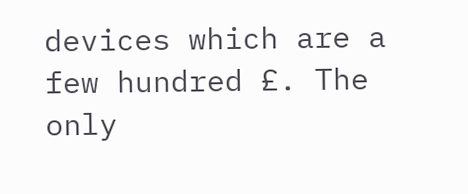devices which are a few hundred £. The only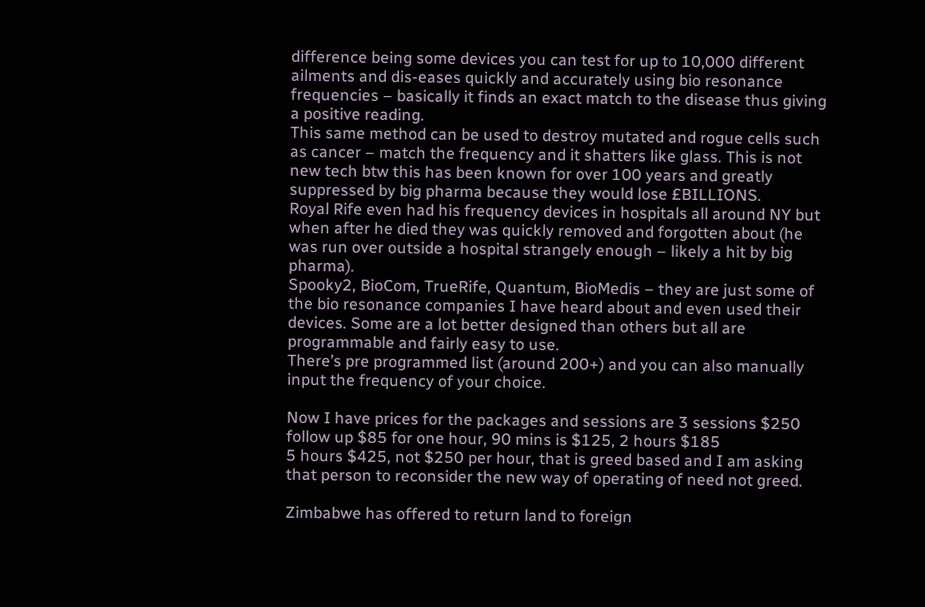difference being some devices you can test for up to 10,000 different ailments and dis-eases quickly and accurately using bio resonance frequencies – basically it finds an exact match to the disease thus giving a positive reading.
This same method can be used to destroy mutated and rogue cells such as cancer – match the frequency and it shatters like glass. This is not new tech btw this has been known for over 100 years and greatly suppressed by big pharma because they would lose £BILLIONS.
Royal Rife even had his frequency devices in hospitals all around NY but when after he died they was quickly removed and forgotten about (he was run over outside a hospital strangely enough – likely a hit by big pharma).
Spooky2, BioCom, TrueRife, Quantum, BioMedis – they are just some of the bio resonance companies I have heard about and even used their devices. Some are a lot better designed than others but all are programmable and fairly easy to use.
There’s pre programmed list (around 200+) and you can also manually input the frequency of your choice.

Now I have prices for the packages and sessions are 3 sessions $250 follow up $85 for one hour, 90 mins is $125, 2 hours $185
5 hours $425, not $250 per hour, that is greed based and I am asking that person to reconsider the new way of operating of need not greed.

Zimbabwe has offered to return land to foreign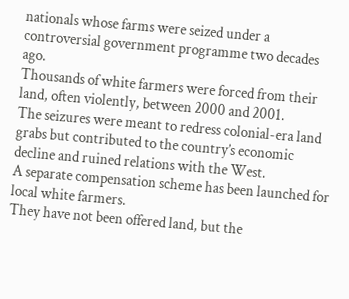nationals whose farms were seized under a controversial government programme two decades ago.
Thousands of white farmers were forced from their land, often violently, between 2000 and 2001.
The seizures were meant to redress colonial-era land grabs but contributed to the country’s economic decline and ruined relations with the West.
A separate compensation scheme has been launched for local white farmers.
They have not been offered land, but the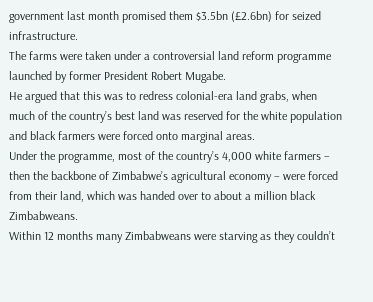government last month promised them $3.5bn (£2.6bn) for seized infrastructure.
The farms were taken under a controversial land reform programme launched by former President Robert Mugabe.
He argued that this was to redress colonial-era land grabs, when much of the country’s best land was reserved for the white population and black farmers were forced onto marginal areas.
Under the programme, most of the country’s 4,000 white farmers – then the backbone of Zimbabwe’s agricultural economy – were forced from their land, which was handed over to about a million black Zimbabweans.
Within 12 months many Zimbabweans were starving as they couldn’t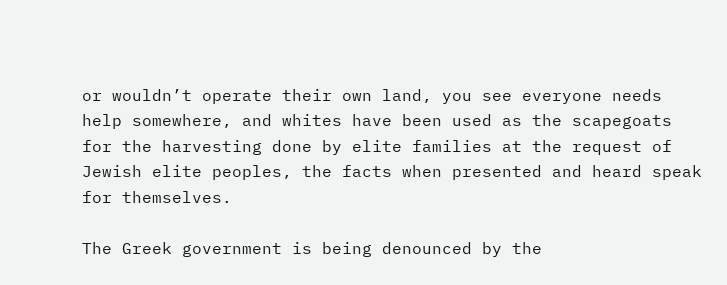or wouldn’t operate their own land, you see everyone needs help somewhere, and whites have been used as the scapegoats for the harvesting done by elite families at the request of Jewish elite peoples, the facts when presented and heard speak for themselves.

The Greek government is being denounced by the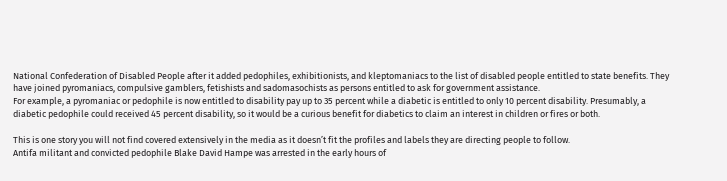National Confederation of Disabled People after it added pedophiles, exhibitionists, and kleptomaniacs to the list of disabled people entitled to state benefits. They have joined pyromaniacs, compulsive gamblers, fetishists and sadomasochists as persons entitled to ask for government assistance.
For example, a pyromaniac or pedophile is now entitled to disability pay up to 35 percent while a diabetic is entitled to only 10 percent disability. Presumably, a diabetic pedophile could received 45 percent disability, so it would be a curious benefit for diabetics to claim an interest in children or fires or both.

This is one story you will not find covered extensively in the media as it doesn’t fit the profiles and labels they are directing people to follow.
Antifa militant and convicted pedophile Blake David Hampe was arrested in the early hours of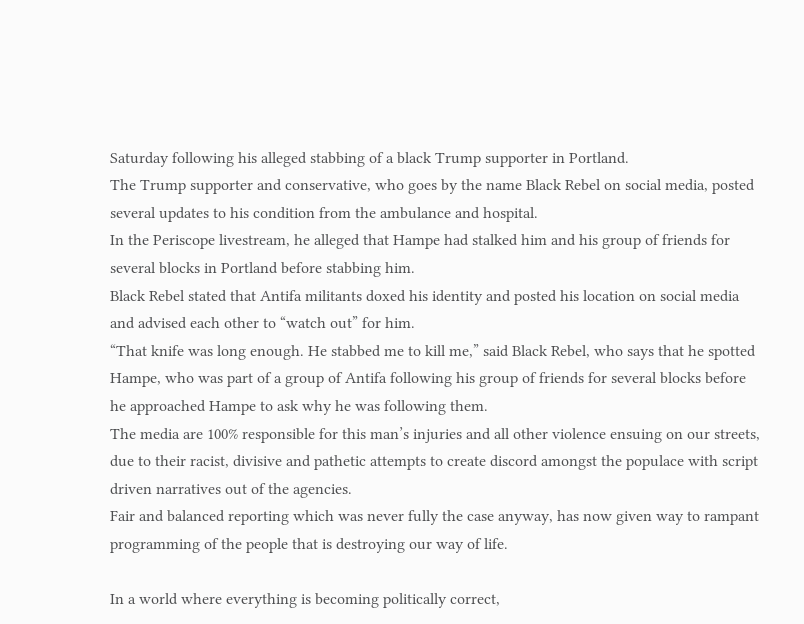Saturday following his alleged stabbing of a black Trump supporter in Portland.
The Trump supporter and conservative, who goes by the name Black Rebel on social media, posted several updates to his condition from the ambulance and hospital.
In the Periscope livestream, he alleged that Hampe had stalked him and his group of friends for several blocks in Portland before stabbing him.
Black Rebel stated that Antifa militants doxed his identity and posted his location on social media and advised each other to “watch out” for him.
“That knife was long enough. He stabbed me to kill me,” said Black Rebel, who says that he spotted Hampe, who was part of a group of Antifa following his group of friends for several blocks before he approached Hampe to ask why he was following them.
The media are 100% responsible for this man’s injuries and all other violence ensuing on our streets, due to their racist, divisive and pathetic attempts to create discord amongst the populace with script driven narratives out of the agencies.
Fair and balanced reporting which was never fully the case anyway, has now given way to rampant programming of the people that is destroying our way of life.

In a world where everything is becoming politically correct,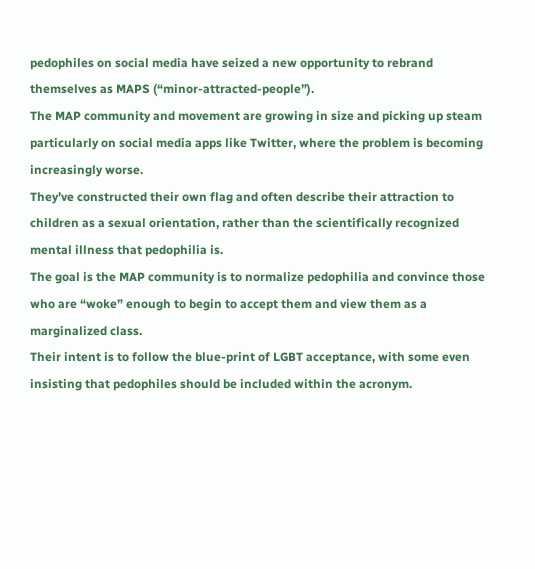pedophiles on social media have seized a new opportunity to rebrand themselves as MAPS (“minor-attracted-people”).
The MAP community and movement are growing in size and picking up steam particularly on social media apps like Twitter, where the problem is becoming increasingly worse.
They’ve constructed their own flag and often describe their attraction to children as a sexual orientation, rather than the scientifically recognized mental illness that pedophilia is.
The goal is the MAP community is to normalize pedophilia and convince those who are “woke” enough to begin to accept them and view them as a marginalized class.
Their intent is to follow the blue-print of LGBT acceptance, with some even insisting that pedophiles should be included within the acronym.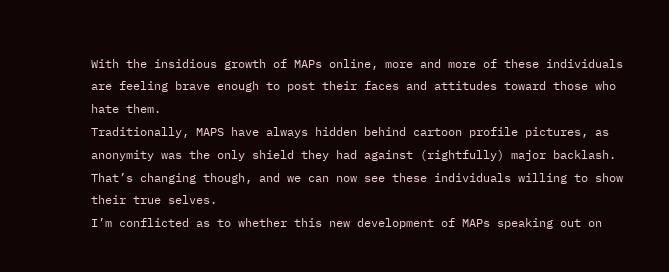With the insidious growth of MAPs online, more and more of these individuals are feeling brave enough to post their faces and attitudes toward those who hate them.
Traditionally, MAPS have always hidden behind cartoon profile pictures, as anonymity was the only shield they had against (rightfully) major backlash.
That’s changing though, and we can now see these individuals willing to show their true selves.
I’m conflicted as to whether this new development of MAPs speaking out on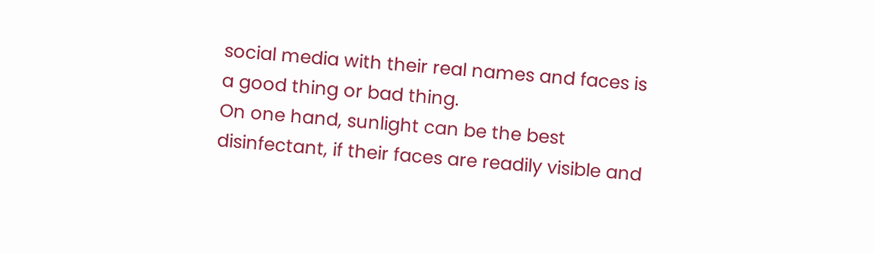social media with their real names and faces is a good thing or bad thing.
On one hand, sunlight can be the best disinfectant, if their faces are readily visible and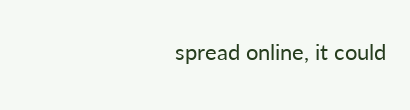spread online, it could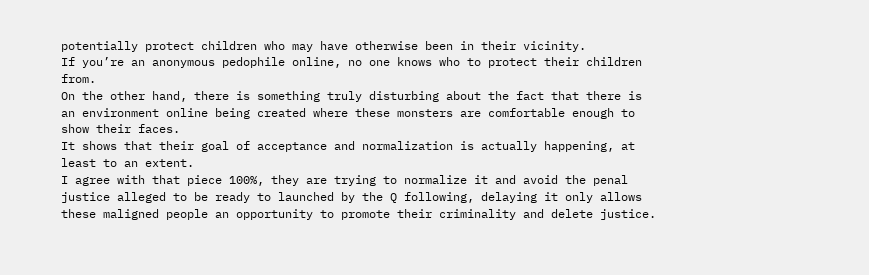potentially protect children who may have otherwise been in their vicinity.
If you’re an anonymous pedophile online, no one knows who to protect their children from.
On the other hand, there is something truly disturbing about the fact that there is an environment online being created where these monsters are comfortable enough to show their faces.
It shows that their goal of acceptance and normalization is actually happening, at least to an extent.
I agree with that piece 100%, they are trying to normalize it and avoid the penal justice alleged to be ready to launched by the Q following, delaying it only allows these maligned people an opportunity to promote their criminality and delete justice.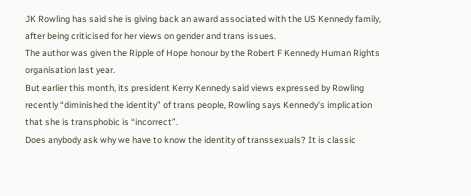JK Rowling has said she is giving back an award associated with the US Kennedy family, after being criticised for her views on gender and trans issues.
The author was given the Ripple of Hope honour by the Robert F Kennedy Human Rights organisation last year.
But earlier this month, its president Kerry Kennedy said views expressed by Rowling recently “diminished the identity” of trans people, Rowling says Kennedy’s implication that she is transphobic is “incorrect”.
Does anybody ask why we have to know the identity of transsexuals? It is classic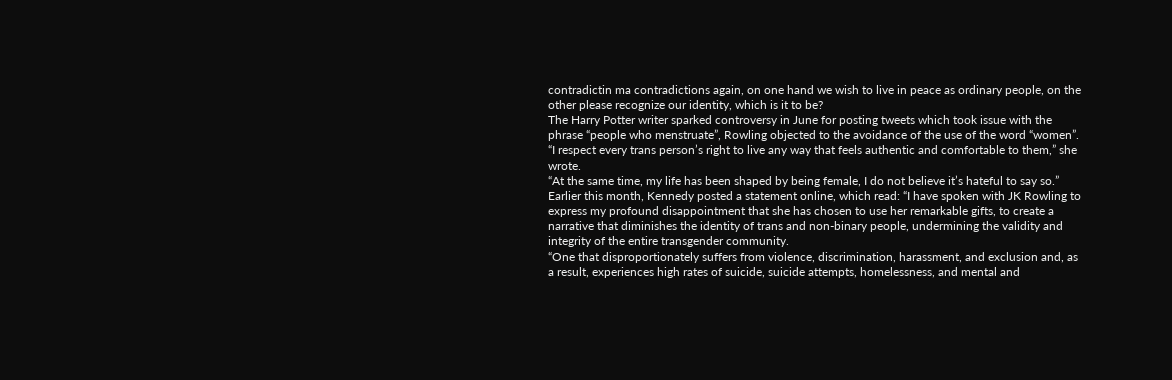contradictin ma contradictions again, on one hand we wish to live in peace as ordinary people, on the other please recognize our identity, which is it to be?
The Harry Potter writer sparked controversy in June for posting tweets which took issue with the phrase “people who menstruate”, Rowling objected to the avoidance of the use of the word “women”.
“I respect every trans person’s right to live any way that feels authentic and comfortable to them,” she wrote.
“At the same time, my life has been shaped by being female, I do not believe it’s hateful to say so.”
Earlier this month, Kennedy posted a statement online, which read: “I have spoken with JK Rowling to express my profound disappointment that she has chosen to use her remarkable gifts, to create a narrative that diminishes the identity of trans and non-binary people, undermining the validity and integrity of the entire transgender community.
“One that disproportionately suffers from violence, discrimination, harassment, and exclusion and, as a result, experiences high rates of suicide, suicide attempts, homelessness, and mental and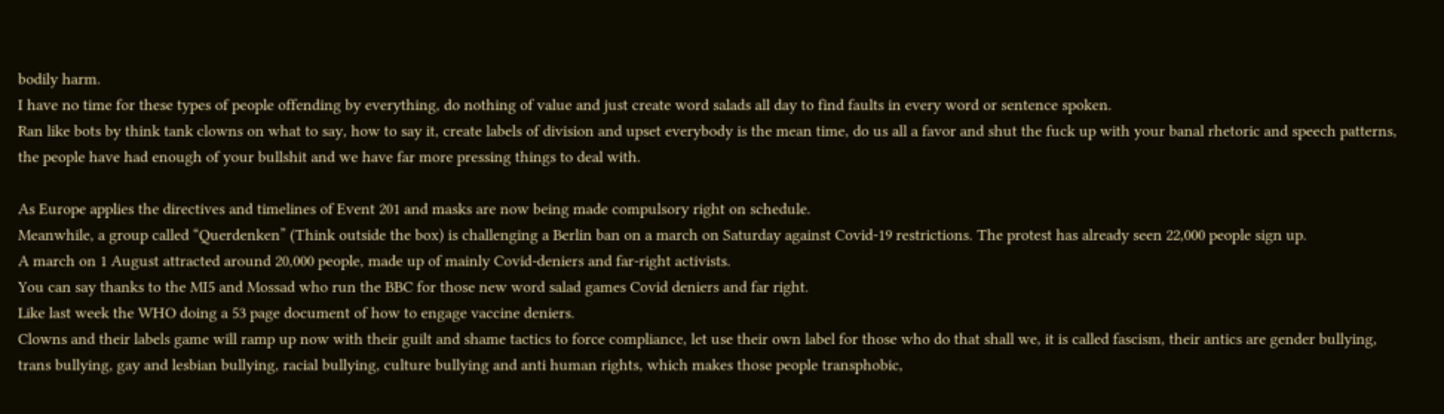bodily harm.
I have no time for these types of people offending by everything, do nothing of value and just create word salads all day to find faults in every word or sentence spoken.
Ran like bots by think tank clowns on what to say, how to say it, create labels of division and upset everybody is the mean time, do us all a favor and shut the fuck up with your banal rhetoric and speech patterns, the people have had enough of your bullshit and we have far more pressing things to deal with.

As Europe applies the directives and timelines of Event 201 and masks are now being made compulsory right on schedule.
Meanwhile, a group called “Querdenken” (Think outside the box) is challenging a Berlin ban on a march on Saturday against Covid-19 restrictions. The protest has already seen 22,000 people sign up.
A march on 1 August attracted around 20,000 people, made up of mainly Covid-deniers and far-right activists.
You can say thanks to the MI5 and Mossad who run the BBC for those new word salad games Covid deniers and far right.
Like last week the WHO doing a 53 page document of how to engage vaccine deniers.
Clowns and their labels game will ramp up now with their guilt and shame tactics to force compliance, let use their own label for those who do that shall we, it is called fascism, their antics are gender bullying, trans bullying, gay and lesbian bullying, racial bullying, culture bullying and anti human rights, which makes those people transphobic,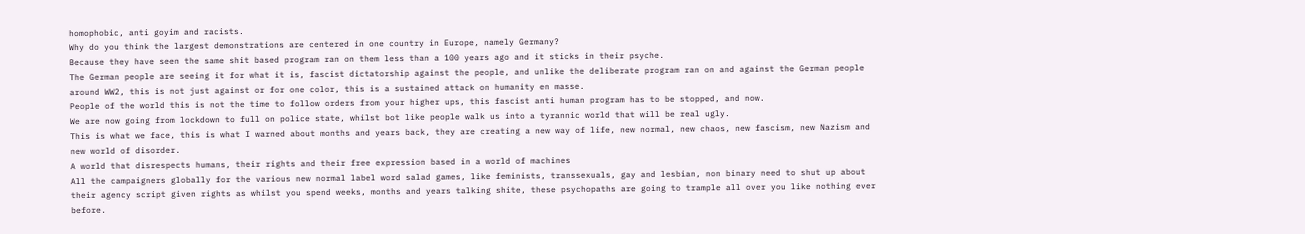homophobic, anti goyim and racists.
Why do you think the largest demonstrations are centered in one country in Europe, namely Germany?
Because they have seen the same shit based program ran on them less than a 100 years ago and it sticks in their psyche.
The German people are seeing it for what it is, fascist dictatorship against the people, and unlike the deliberate program ran on and against the German people around WW2, this is not just against or for one color, this is a sustained attack on humanity en masse.
People of the world this is not the time to follow orders from your higher ups, this fascist anti human program has to be stopped, and now.
We are now going from lockdown to full on police state, whilst bot like people walk us into a tyrannic world that will be real ugly.
This is what we face, this is what I warned about months and years back, they are creating a new way of life, new normal, new chaos, new fascism, new Nazism and new world of disorder.
A world that disrespects humans, their rights and their free expression based in a world of machines
All the campaigners globally for the various new normal label word salad games, like feminists, transsexuals, gay and lesbian, non binary need to shut up about their agency script given rights as whilst you spend weeks, months and years talking shite, these psychopaths are going to trample all over you like nothing ever before.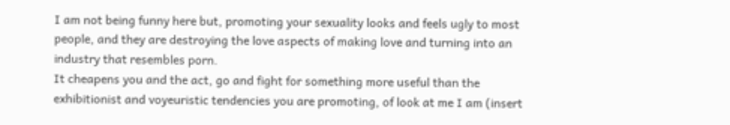I am not being funny here but, promoting your sexuality looks and feels ugly to most people, and they are destroying the love aspects of making love and turning into an industry that resembles porn.
It cheapens you and the act, go and fight for something more useful than the exhibitionist and voyeuristic tendencies you are promoting, of look at me I am (insert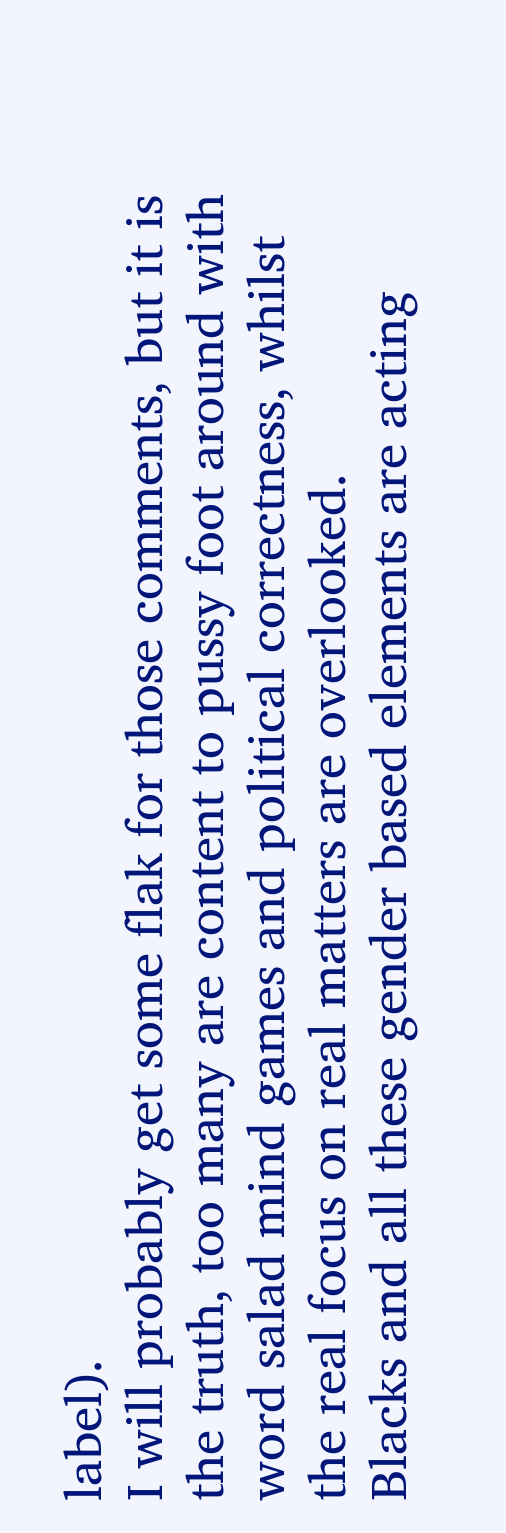label).
I will probably get some flak for those comments, but it is the truth, too many are content to pussy foot around with word salad mind games and political correctness, whilst the real focus on real matters are overlooked.
Blacks and all these gender based elements are acting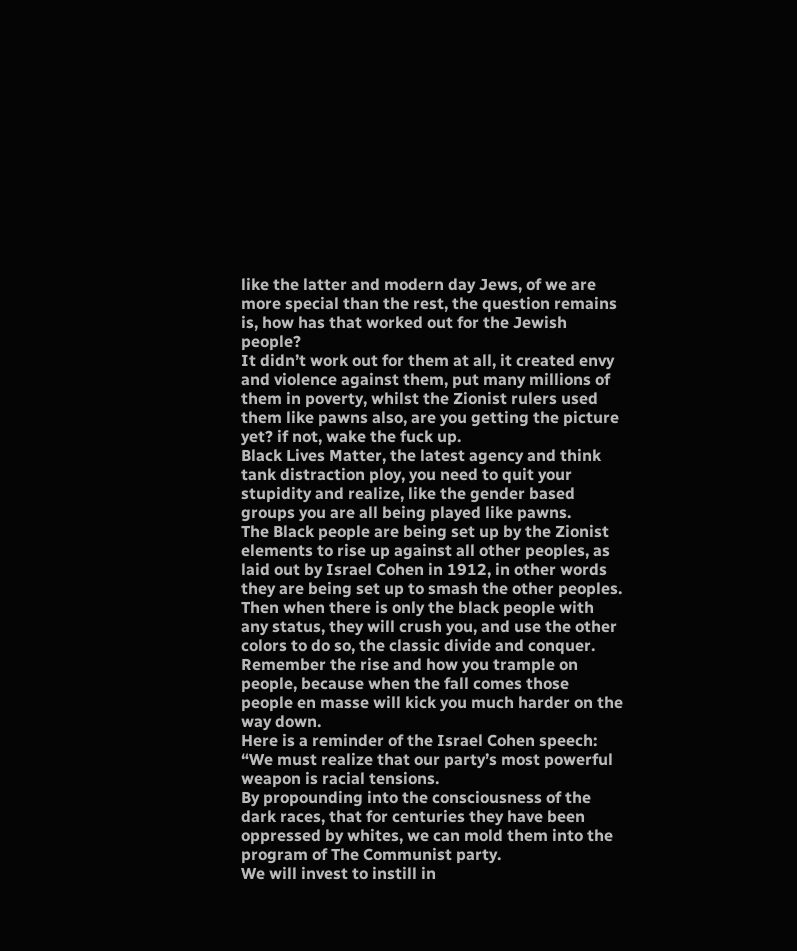like the latter and modern day Jews, of we are more special than the rest, the question remains is, how has that worked out for the Jewish people?
It didn’t work out for them at all, it created envy and violence against them, put many millions of them in poverty, whilst the Zionist rulers used them like pawns also, are you getting the picture yet? if not, wake the fuck up.
Black Lives Matter, the latest agency and think tank distraction ploy, you need to quit your stupidity and realize, like the gender based groups you are all being played like pawns.
The Black people are being set up by the Zionist elements to rise up against all other peoples, as laid out by Israel Cohen in 1912, in other words they are being set up to smash the other peoples.
Then when there is only the black people with any status, they will crush you, and use the other colors to do so, the classic divide and conquer.
Remember the rise and how you trample on people, because when the fall comes those people en masse will kick you much harder on the way down.
Here is a reminder of the Israel Cohen speech:
“We must realize that our party’s most powerful weapon is racial tensions.
By propounding into the consciousness of the dark races, that for centuries they have been oppressed by whites, we can mold them into the program of The Communist party.
We will invest to instill in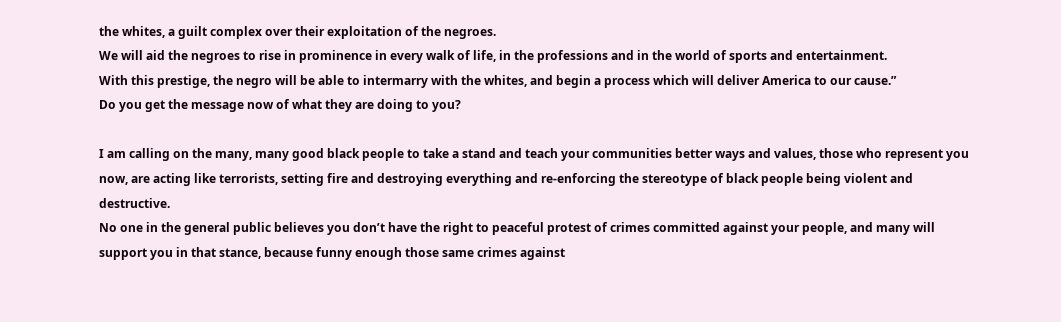the whites, a guilt complex over their exploitation of the negroes.
We will aid the negroes to rise in prominence in every walk of life, in the professions and in the world of sports and entertainment.
With this prestige, the negro will be able to intermarry with the whites, and begin a process which will deliver America to our cause.”
Do you get the message now of what they are doing to you?

I am calling on the many, many good black people to take a stand and teach your communities better ways and values, those who represent you now, are acting like terrorists, setting fire and destroying everything and re-enforcing the stereotype of black people being violent and destructive.
No one in the general public believes you don’t have the right to peaceful protest of crimes committed against your people, and many will support you in that stance, because funny enough those same crimes against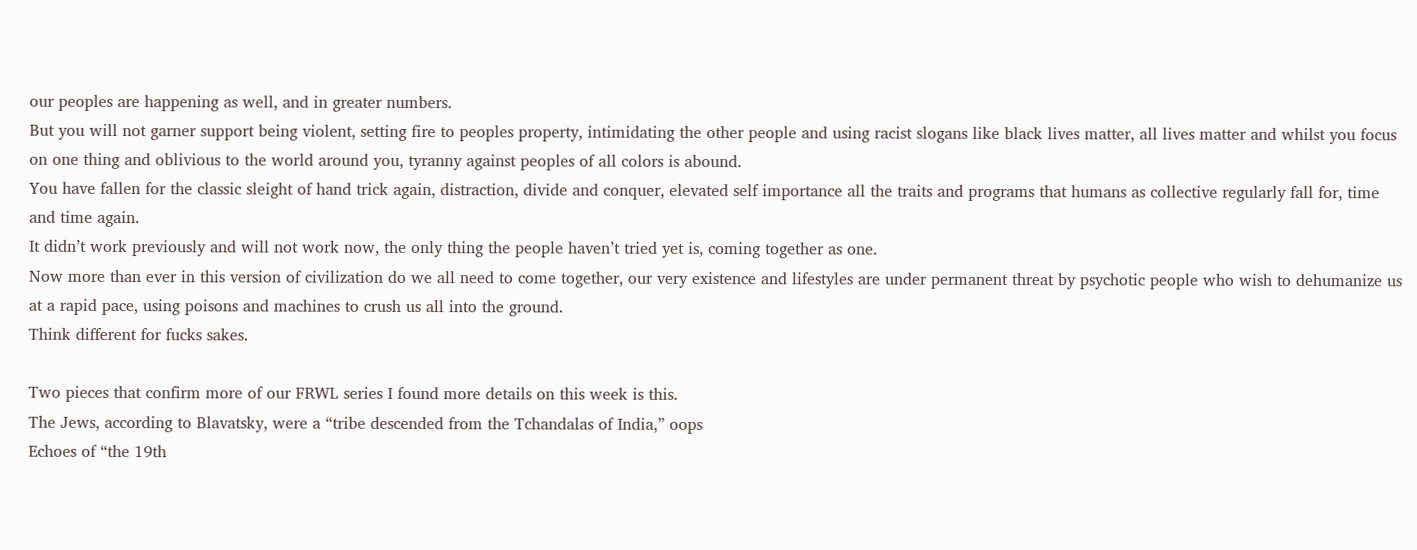our peoples are happening as well, and in greater numbers.
But you will not garner support being violent, setting fire to peoples property, intimidating the other people and using racist slogans like black lives matter, all lives matter and whilst you focus on one thing and oblivious to the world around you, tyranny against peoples of all colors is abound.
You have fallen for the classic sleight of hand trick again, distraction, divide and conquer, elevated self importance all the traits and programs that humans as collective regularly fall for, time and time again.
It didn’t work previously and will not work now, the only thing the people haven’t tried yet is, coming together as one.
Now more than ever in this version of civilization do we all need to come together, our very existence and lifestyles are under permanent threat by psychotic people who wish to dehumanize us at a rapid pace, using poisons and machines to crush us all into the ground.
Think different for fucks sakes.

Two pieces that confirm more of our FRWL series I found more details on this week is this.
The Jews, according to Blavatsky, were a “tribe descended from the Tchandalas of India,” oops
Echoes of “the 19th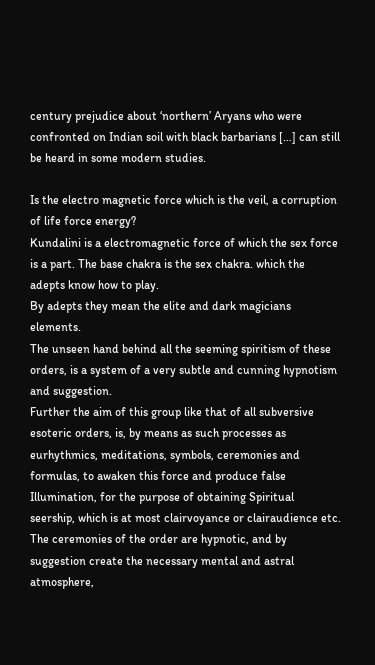century prejudice about ‘northern’ Aryans who were confronted on Indian soil with black barbarians […] can still be heard in some modern studies.

Is the electro magnetic force which is the veil, a corruption of life force energy?
Kundalini is a electromagnetic force of which the sex force is a part. The base chakra is the sex chakra. which the adepts know how to play.
By adepts they mean the elite and dark magicians elements.
The unseen hand behind all the seeming spiritism of these orders, is a system of a very subtle and cunning hypnotism and suggestion.
Further the aim of this group like that of all subversive esoteric orders, is, by means as such processes as eurhythmics, meditations, symbols, ceremonies and formulas, to awaken this force and produce false Illumination, for the purpose of obtaining Spiritual seership, which is at most clairvoyance or clairaudience etc.
The ceremonies of the order are hypnotic, and by suggestion create the necessary mental and astral atmosphere,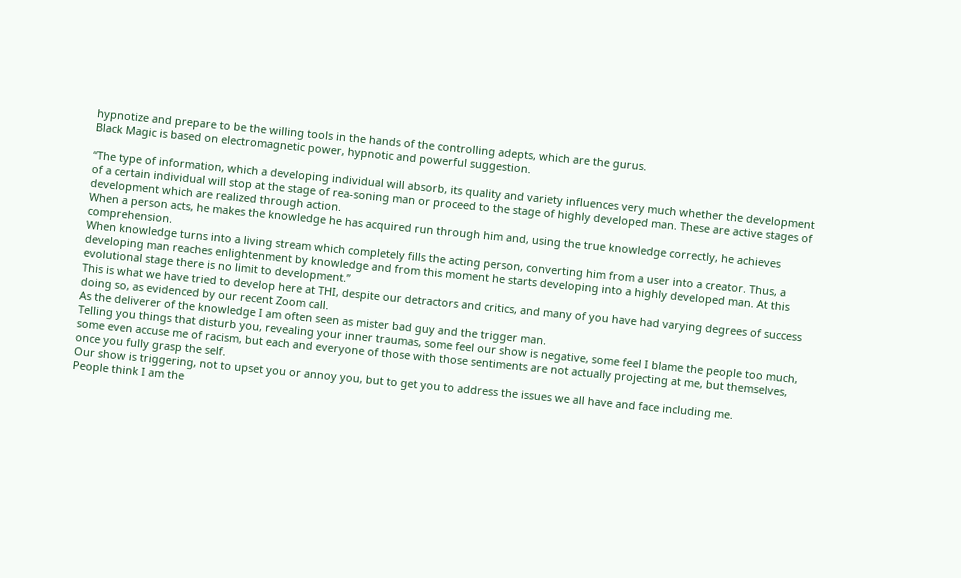hypnotize and prepare to be the willing tools in the hands of the controlling adepts, which are the gurus.
Black Magic is based on electromagnetic power, hypnotic and powerful suggestion.

“The type of information, which a developing individual will absorb, its quality and variety influences very much whether the development of a certain individual will stop at the stage of rea-soning man or proceed to the stage of highly developed man. These are active stages of development which are realized through action.
When a person acts, he makes the knowledge he has acquired run through him and, using the true knowledge correctly, he achieves comprehension.
When knowledge turns into a living stream which completely fills the acting person, converting him from a user into a creator. Thus, a developing man reaches enlightenment by knowledge and from this moment he starts developing into a highly developed man. At this evolutional stage there is no limit to development.”
This is what we have tried to develop here at THI, despite our detractors and critics, and many of you have had varying degrees of success doing so, as evidenced by our recent Zoom call.
As the deliverer of the knowledge I am often seen as mister bad guy and the trigger man.
Telling you things that disturb you, revealing your inner traumas, some feel our show is negative, some feel I blame the people too much, some even accuse me of racism, but each and everyone of those with those sentiments are not actually projecting at me, but themselves, once you fully grasp the self.
Our show is triggering, not to upset you or annoy you, but to get you to address the issues we all have and face including me.
People think I am the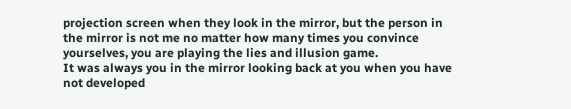projection screen when they look in the mirror, but the person in the mirror is not me no matter how many times you convince yourselves, you are playing the lies and illusion game.
It was always you in the mirror looking back at you when you have not developed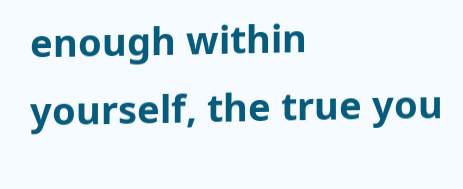enough within yourself, the true you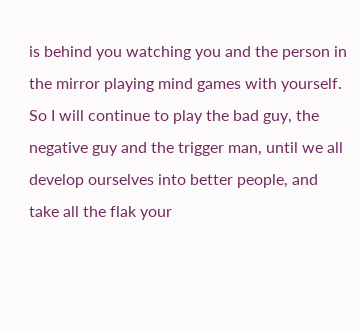is behind you watching you and the person in the mirror playing mind games with yourself.
So I will continue to play the bad guy, the negative guy and the trigger man, until we all develop ourselves into better people, and take all the flak your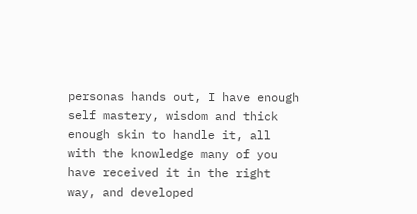personas hands out, I have enough self mastery, wisdom and thick enough skin to handle it, all with the knowledge many of you have received it in the right way, and developed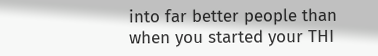into far better people than when you started your THI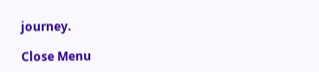journey.

Close Menu